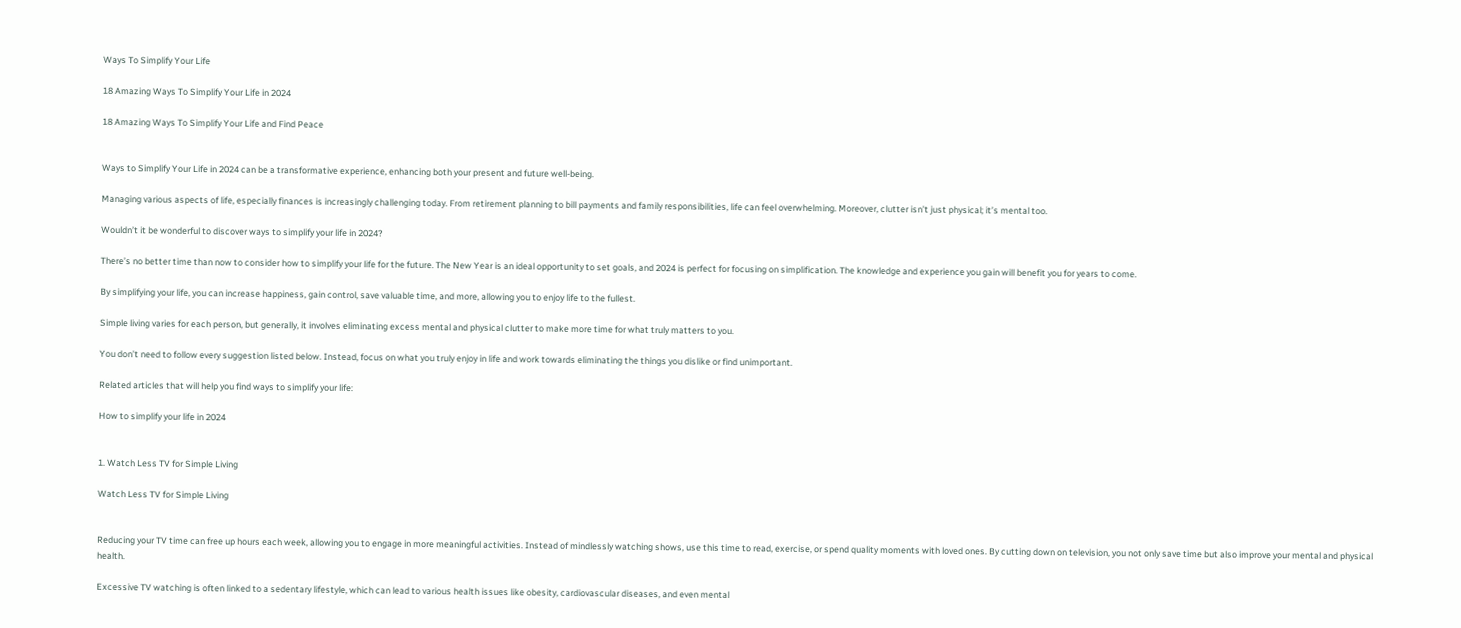Ways To Simplify Your Life

18 Amazing Ways To Simplify Your Life in 2024

18 Amazing Ways To Simplify Your Life and Find Peace


Ways to Simplify Your Life in 2024 can be a transformative experience, enhancing both your present and future well-being.

Managing various aspects of life, especially finances is increasingly challenging today. From retirement planning to bill payments and family responsibilities, life can feel overwhelming. Moreover, clutter isn’t just physical; it’s mental too.

Wouldn’t it be wonderful to discover ways to simplify your life in 2024?

There’s no better time than now to consider how to simplify your life for the future. The New Year is an ideal opportunity to set goals, and 2024 is perfect for focusing on simplification. The knowledge and experience you gain will benefit you for years to come.

By simplifying your life, you can increase happiness, gain control, save valuable time, and more, allowing you to enjoy life to the fullest.

Simple living varies for each person, but generally, it involves eliminating excess mental and physical clutter to make more time for what truly matters to you.

You don’t need to follow every suggestion listed below. Instead, focus on what you truly enjoy in life and work towards eliminating the things you dislike or find unimportant.

Related articles that will help you find ways to simplify your life:

How to simplify your life in 2024


1. Watch Less TV for Simple Living

Watch Less TV for Simple Living


Reducing your TV time can free up hours each week, allowing you to engage in more meaningful activities. Instead of mindlessly watching shows, use this time to read, exercise, or spend quality moments with loved ones. By cutting down on television, you not only save time but also improve your mental and physical health.

Excessive TV watching is often linked to a sedentary lifestyle, which can lead to various health issues like obesity, cardiovascular diseases, and even mental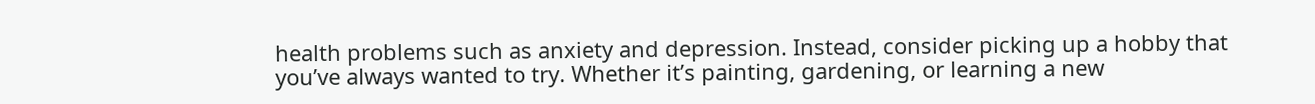health problems such as anxiety and depression. Instead, consider picking up a hobby that you’ve always wanted to try. Whether it’s painting, gardening, or learning a new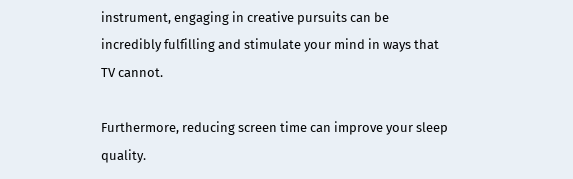instrument, engaging in creative pursuits can be incredibly fulfilling and stimulate your mind in ways that TV cannot.

Furthermore, reducing screen time can improve your sleep quality.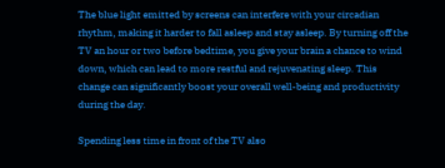The blue light emitted by screens can interfere with your circadian rhythm, making it harder to fall asleep and stay asleep. By turning off the TV an hour or two before bedtime, you give your brain a chance to wind down, which can lead to more restful and rejuvenating sleep. This change can significantly boost your overall well-being and productivity during the day.

Spending less time in front of the TV also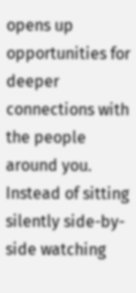opens up opportunities for deeper connections with the people around you. Instead of sitting silently side-by-side watching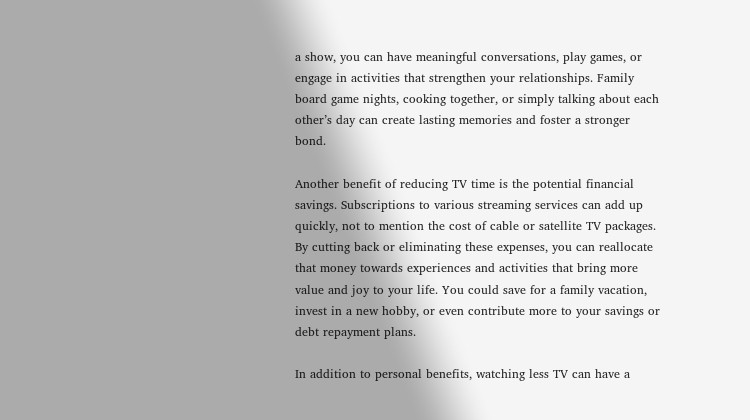a show, you can have meaningful conversations, play games, or engage in activities that strengthen your relationships. Family board game nights, cooking together, or simply talking about each other’s day can create lasting memories and foster a stronger bond.

Another benefit of reducing TV time is the potential financial savings. Subscriptions to various streaming services can add up quickly, not to mention the cost of cable or satellite TV packages. By cutting back or eliminating these expenses, you can reallocate that money towards experiences and activities that bring more value and joy to your life. You could save for a family vacation, invest in a new hobby, or even contribute more to your savings or debt repayment plans.

In addition to personal benefits, watching less TV can have a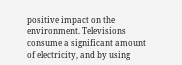positive impact on the environment. Televisions consume a significant amount of electricity, and by using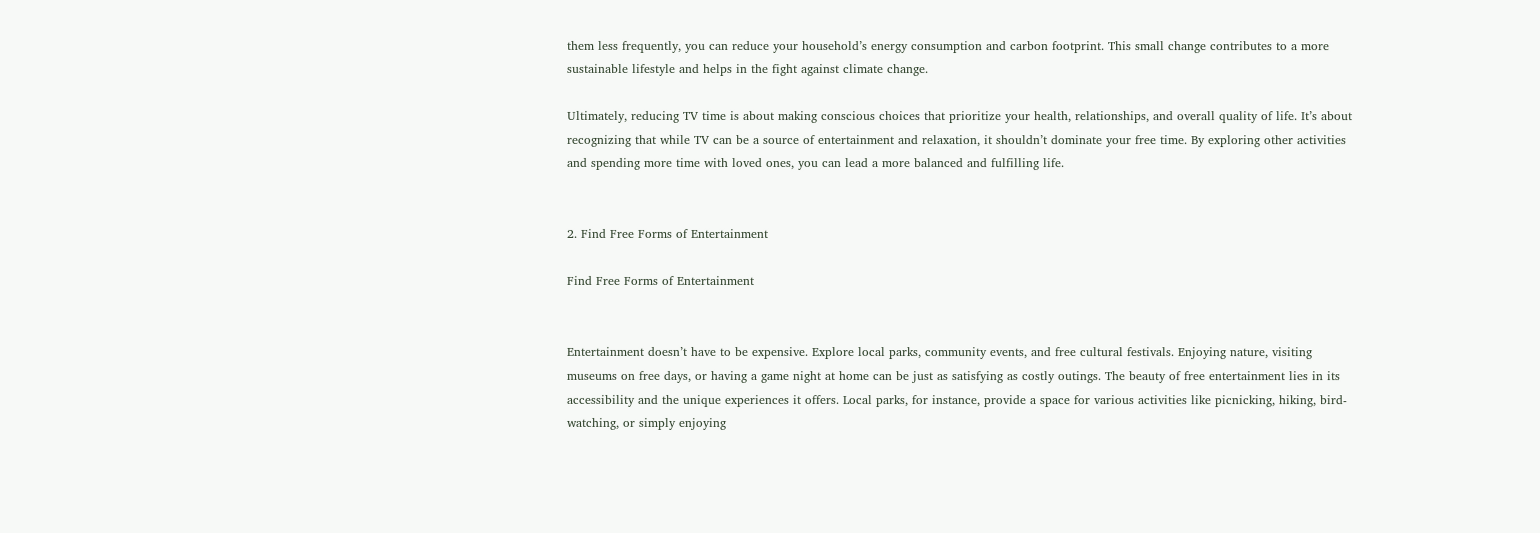them less frequently, you can reduce your household’s energy consumption and carbon footprint. This small change contributes to a more sustainable lifestyle and helps in the fight against climate change.

Ultimately, reducing TV time is about making conscious choices that prioritize your health, relationships, and overall quality of life. It’s about recognizing that while TV can be a source of entertainment and relaxation, it shouldn’t dominate your free time. By exploring other activities and spending more time with loved ones, you can lead a more balanced and fulfilling life.


2. Find Free Forms of Entertainment

Find Free Forms of Entertainment


Entertainment doesn’t have to be expensive. Explore local parks, community events, and free cultural festivals. Enjoying nature, visiting museums on free days, or having a game night at home can be just as satisfying as costly outings. The beauty of free entertainment lies in its accessibility and the unique experiences it offers. Local parks, for instance, provide a space for various activities like picnicking, hiking, bird-watching, or simply enjoying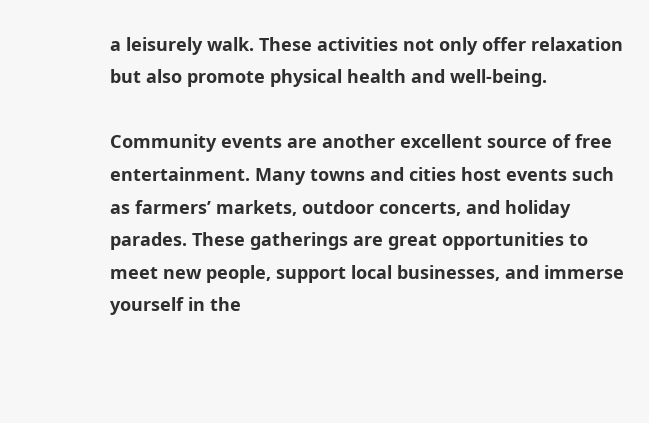a leisurely walk. These activities not only offer relaxation but also promote physical health and well-being.

Community events are another excellent source of free entertainment. Many towns and cities host events such as farmers’ markets, outdoor concerts, and holiday parades. These gatherings are great opportunities to meet new people, support local businesses, and immerse yourself in the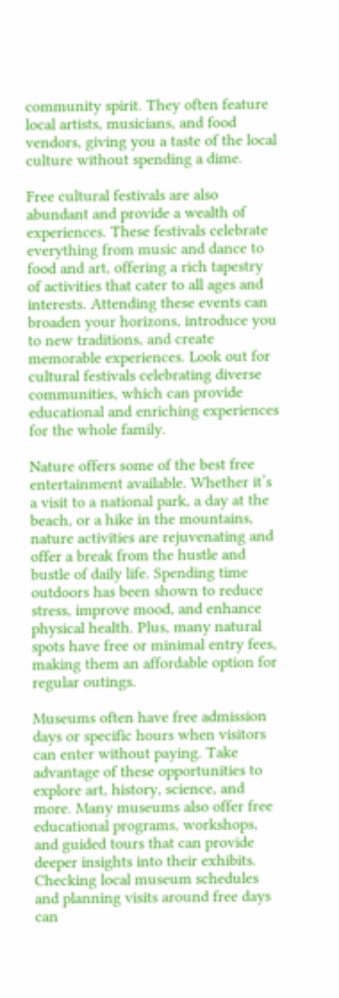community spirit. They often feature local artists, musicians, and food vendors, giving you a taste of the local culture without spending a dime.

Free cultural festivals are also abundant and provide a wealth of experiences. These festivals celebrate everything from music and dance to food and art, offering a rich tapestry of activities that cater to all ages and interests. Attending these events can broaden your horizons, introduce you to new traditions, and create memorable experiences. Look out for cultural festivals celebrating diverse communities, which can provide educational and enriching experiences for the whole family.

Nature offers some of the best free entertainment available. Whether it’s a visit to a national park, a day at the beach, or a hike in the mountains, nature activities are rejuvenating and offer a break from the hustle and bustle of daily life. Spending time outdoors has been shown to reduce stress, improve mood, and enhance physical health. Plus, many natural spots have free or minimal entry fees, making them an affordable option for regular outings.

Museums often have free admission days or specific hours when visitors can enter without paying. Take advantage of these opportunities to explore art, history, science, and more. Many museums also offer free educational programs, workshops, and guided tours that can provide deeper insights into their exhibits. Checking local museum schedules and planning visits around free days can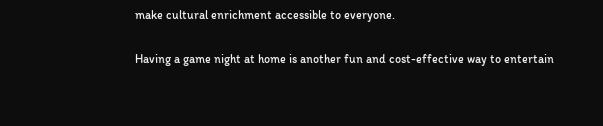make cultural enrichment accessible to everyone.

Having a game night at home is another fun and cost-effective way to entertain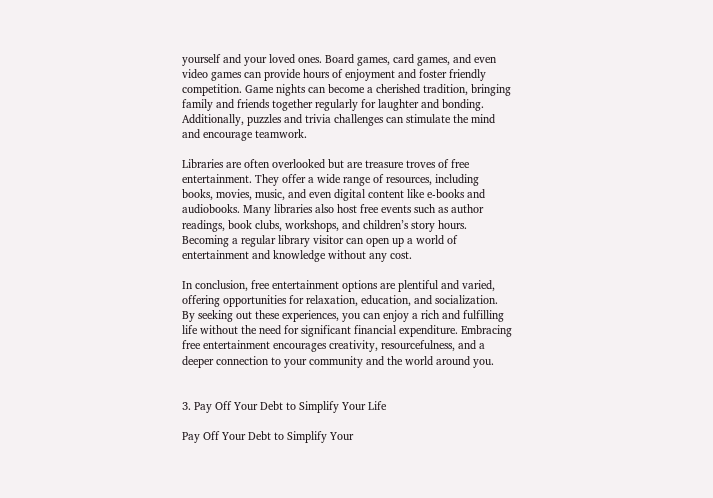yourself and your loved ones. Board games, card games, and even video games can provide hours of enjoyment and foster friendly competition. Game nights can become a cherished tradition, bringing family and friends together regularly for laughter and bonding. Additionally, puzzles and trivia challenges can stimulate the mind and encourage teamwork.

Libraries are often overlooked but are treasure troves of free entertainment. They offer a wide range of resources, including books, movies, music, and even digital content like e-books and audiobooks. Many libraries also host free events such as author readings, book clubs, workshops, and children’s story hours. Becoming a regular library visitor can open up a world of entertainment and knowledge without any cost.

In conclusion, free entertainment options are plentiful and varied, offering opportunities for relaxation, education, and socialization. By seeking out these experiences, you can enjoy a rich and fulfilling life without the need for significant financial expenditure. Embracing free entertainment encourages creativity, resourcefulness, and a deeper connection to your community and the world around you.


3. Pay Off Your Debt to Simplify Your Life

Pay Off Your Debt to Simplify Your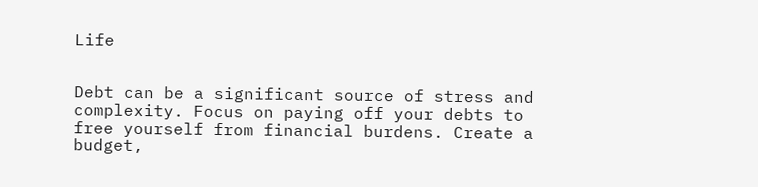Life


Debt can be a significant source of stress and complexity. Focus on paying off your debts to free yourself from financial burdens. Create a budget,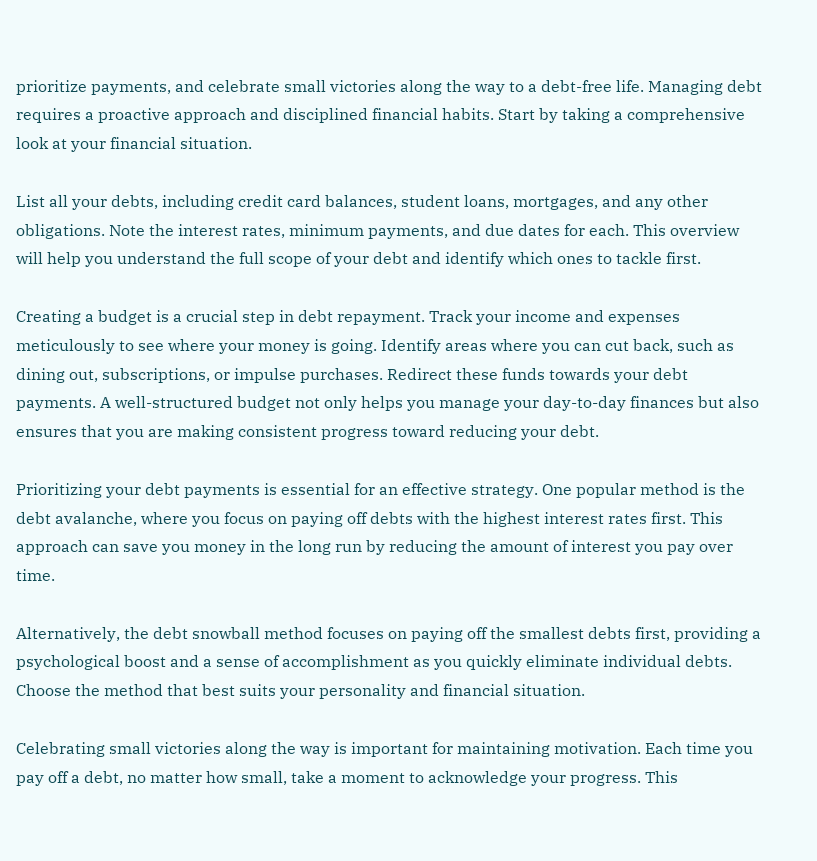prioritize payments, and celebrate small victories along the way to a debt-free life. Managing debt requires a proactive approach and disciplined financial habits. Start by taking a comprehensive look at your financial situation.

List all your debts, including credit card balances, student loans, mortgages, and any other obligations. Note the interest rates, minimum payments, and due dates for each. This overview will help you understand the full scope of your debt and identify which ones to tackle first.

Creating a budget is a crucial step in debt repayment. Track your income and expenses meticulously to see where your money is going. Identify areas where you can cut back, such as dining out, subscriptions, or impulse purchases. Redirect these funds towards your debt payments. A well-structured budget not only helps you manage your day-to-day finances but also ensures that you are making consistent progress toward reducing your debt.

Prioritizing your debt payments is essential for an effective strategy. One popular method is the debt avalanche, where you focus on paying off debts with the highest interest rates first. This approach can save you money in the long run by reducing the amount of interest you pay over time.

Alternatively, the debt snowball method focuses on paying off the smallest debts first, providing a psychological boost and a sense of accomplishment as you quickly eliminate individual debts. Choose the method that best suits your personality and financial situation.

Celebrating small victories along the way is important for maintaining motivation. Each time you pay off a debt, no matter how small, take a moment to acknowledge your progress. This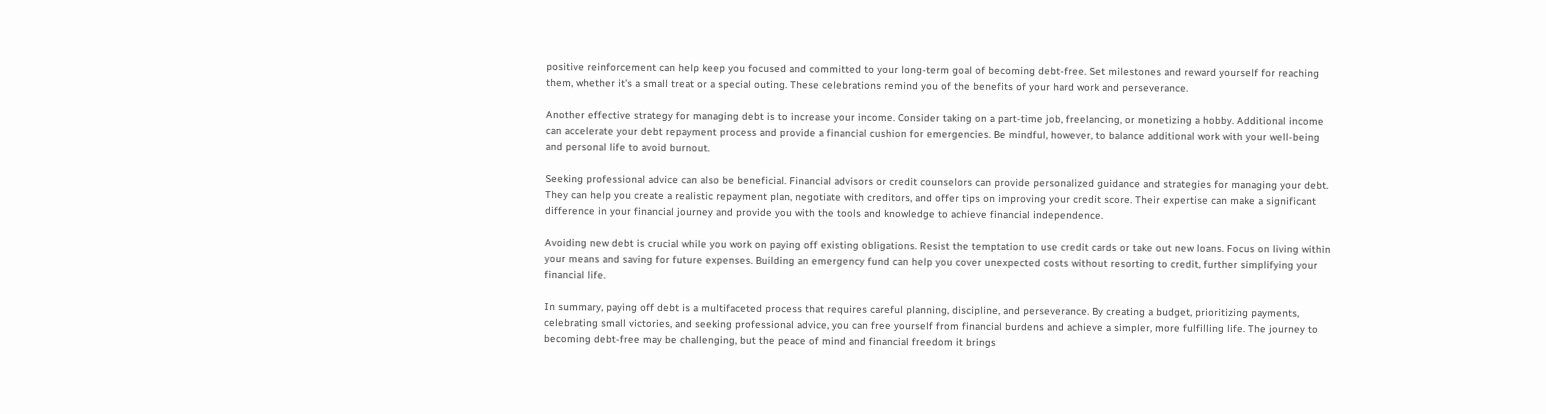positive reinforcement can help keep you focused and committed to your long-term goal of becoming debt-free. Set milestones and reward yourself for reaching them, whether it’s a small treat or a special outing. These celebrations remind you of the benefits of your hard work and perseverance.

Another effective strategy for managing debt is to increase your income. Consider taking on a part-time job, freelancing, or monetizing a hobby. Additional income can accelerate your debt repayment process and provide a financial cushion for emergencies. Be mindful, however, to balance additional work with your well-being and personal life to avoid burnout.

Seeking professional advice can also be beneficial. Financial advisors or credit counselors can provide personalized guidance and strategies for managing your debt. They can help you create a realistic repayment plan, negotiate with creditors, and offer tips on improving your credit score. Their expertise can make a significant difference in your financial journey and provide you with the tools and knowledge to achieve financial independence.

Avoiding new debt is crucial while you work on paying off existing obligations. Resist the temptation to use credit cards or take out new loans. Focus on living within your means and saving for future expenses. Building an emergency fund can help you cover unexpected costs without resorting to credit, further simplifying your financial life.

In summary, paying off debt is a multifaceted process that requires careful planning, discipline, and perseverance. By creating a budget, prioritizing payments, celebrating small victories, and seeking professional advice, you can free yourself from financial burdens and achieve a simpler, more fulfilling life. The journey to becoming debt-free may be challenging, but the peace of mind and financial freedom it brings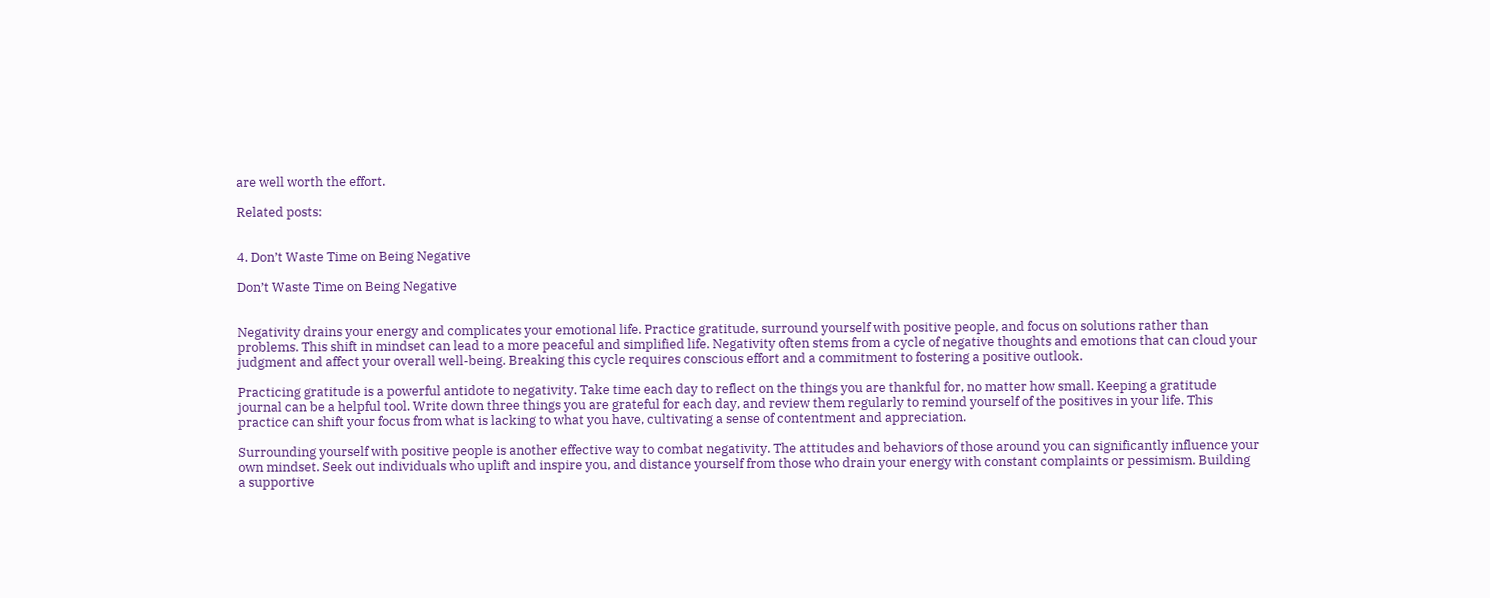are well worth the effort.

Related posts:


4. Don’t Waste Time on Being Negative

Don’t Waste Time on Being Negative


Negativity drains your energy and complicates your emotional life. Practice gratitude, surround yourself with positive people, and focus on solutions rather than problems. This shift in mindset can lead to a more peaceful and simplified life. Negativity often stems from a cycle of negative thoughts and emotions that can cloud your judgment and affect your overall well-being. Breaking this cycle requires conscious effort and a commitment to fostering a positive outlook.

Practicing gratitude is a powerful antidote to negativity. Take time each day to reflect on the things you are thankful for, no matter how small. Keeping a gratitude journal can be a helpful tool. Write down three things you are grateful for each day, and review them regularly to remind yourself of the positives in your life. This practice can shift your focus from what is lacking to what you have, cultivating a sense of contentment and appreciation.

Surrounding yourself with positive people is another effective way to combat negativity. The attitudes and behaviors of those around you can significantly influence your own mindset. Seek out individuals who uplift and inspire you, and distance yourself from those who drain your energy with constant complaints or pessimism. Building a supportive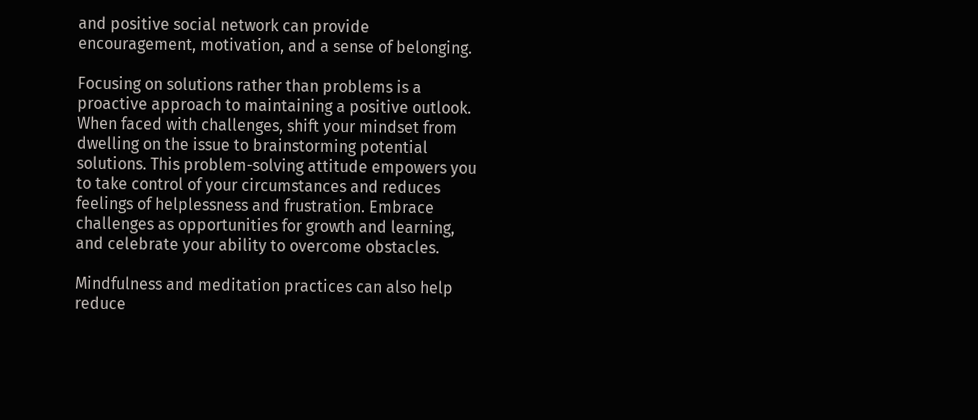and positive social network can provide encouragement, motivation, and a sense of belonging.

Focusing on solutions rather than problems is a proactive approach to maintaining a positive outlook. When faced with challenges, shift your mindset from dwelling on the issue to brainstorming potential solutions. This problem-solving attitude empowers you to take control of your circumstances and reduces feelings of helplessness and frustration. Embrace challenges as opportunities for growth and learning, and celebrate your ability to overcome obstacles.

Mindfulness and meditation practices can also help reduce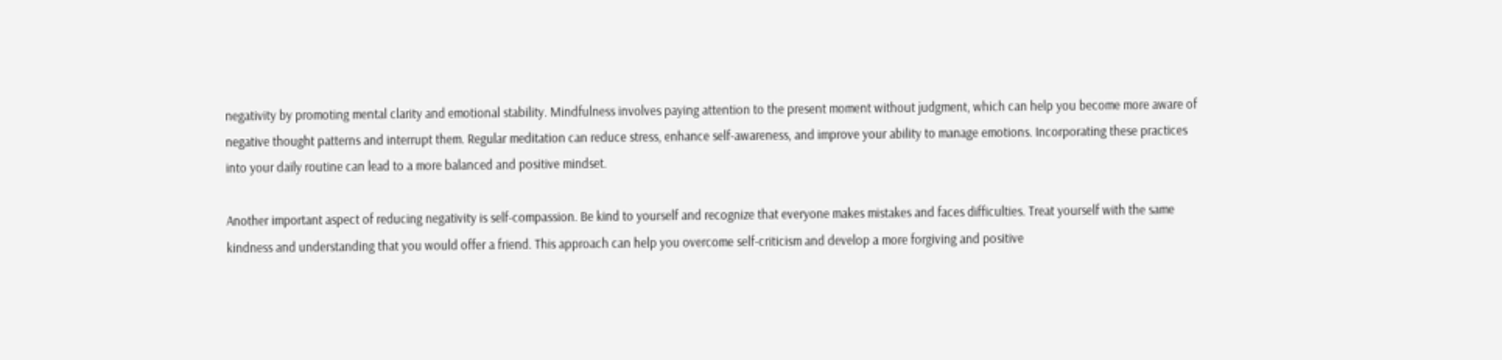negativity by promoting mental clarity and emotional stability. Mindfulness involves paying attention to the present moment without judgment, which can help you become more aware of negative thought patterns and interrupt them. Regular meditation can reduce stress, enhance self-awareness, and improve your ability to manage emotions. Incorporating these practices into your daily routine can lead to a more balanced and positive mindset.

Another important aspect of reducing negativity is self-compassion. Be kind to yourself and recognize that everyone makes mistakes and faces difficulties. Treat yourself with the same kindness and understanding that you would offer a friend. This approach can help you overcome self-criticism and develop a more forgiving and positive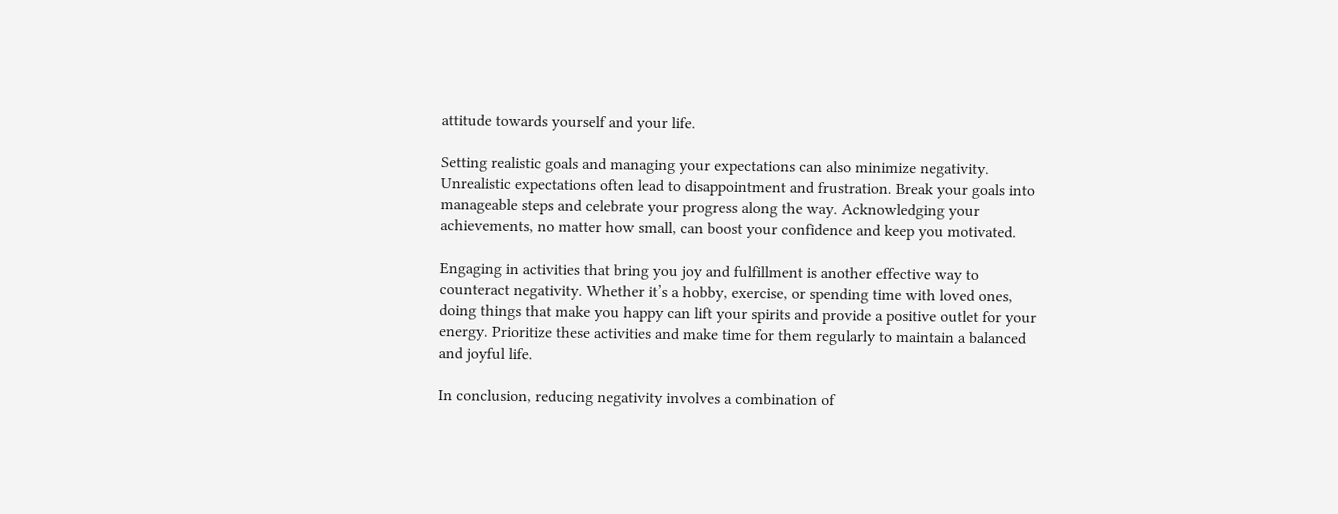attitude towards yourself and your life.

Setting realistic goals and managing your expectations can also minimize negativity. Unrealistic expectations often lead to disappointment and frustration. Break your goals into manageable steps and celebrate your progress along the way. Acknowledging your achievements, no matter how small, can boost your confidence and keep you motivated.

Engaging in activities that bring you joy and fulfillment is another effective way to counteract negativity. Whether it’s a hobby, exercise, or spending time with loved ones, doing things that make you happy can lift your spirits and provide a positive outlet for your energy. Prioritize these activities and make time for them regularly to maintain a balanced and joyful life.

In conclusion, reducing negativity involves a combination of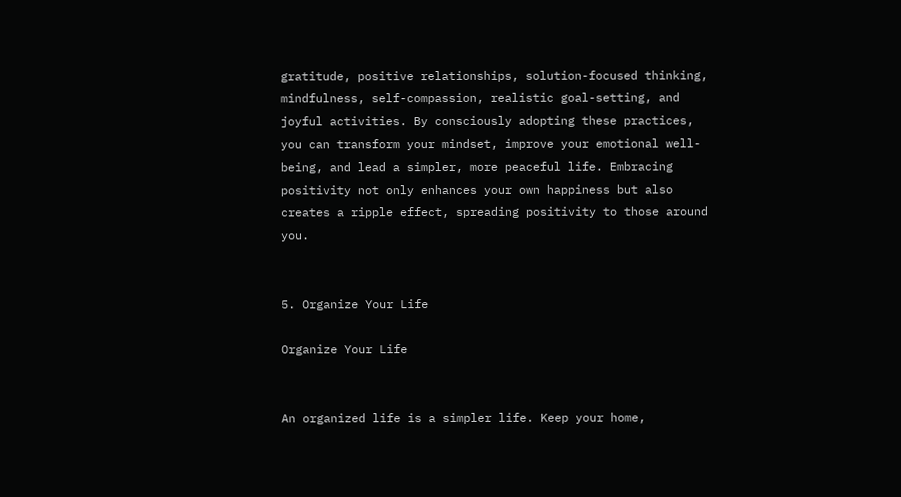gratitude, positive relationships, solution-focused thinking, mindfulness, self-compassion, realistic goal-setting, and joyful activities. By consciously adopting these practices, you can transform your mindset, improve your emotional well-being, and lead a simpler, more peaceful life. Embracing positivity not only enhances your own happiness but also creates a ripple effect, spreading positivity to those around you.


5. Organize Your Life

Organize Your Life


An organized life is a simpler life. Keep your home,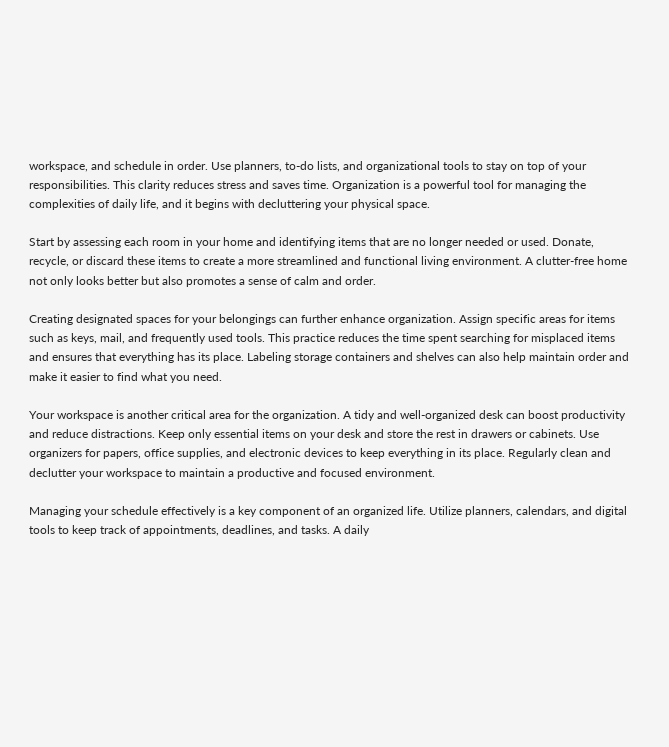workspace, and schedule in order. Use planners, to-do lists, and organizational tools to stay on top of your responsibilities. This clarity reduces stress and saves time. Organization is a powerful tool for managing the complexities of daily life, and it begins with decluttering your physical space.

Start by assessing each room in your home and identifying items that are no longer needed or used. Donate, recycle, or discard these items to create a more streamlined and functional living environment. A clutter-free home not only looks better but also promotes a sense of calm and order.

Creating designated spaces for your belongings can further enhance organization. Assign specific areas for items such as keys, mail, and frequently used tools. This practice reduces the time spent searching for misplaced items and ensures that everything has its place. Labeling storage containers and shelves can also help maintain order and make it easier to find what you need.

Your workspace is another critical area for the organization. A tidy and well-organized desk can boost productivity and reduce distractions. Keep only essential items on your desk and store the rest in drawers or cabinets. Use organizers for papers, office supplies, and electronic devices to keep everything in its place. Regularly clean and declutter your workspace to maintain a productive and focused environment.

Managing your schedule effectively is a key component of an organized life. Utilize planners, calendars, and digital tools to keep track of appointments, deadlines, and tasks. A daily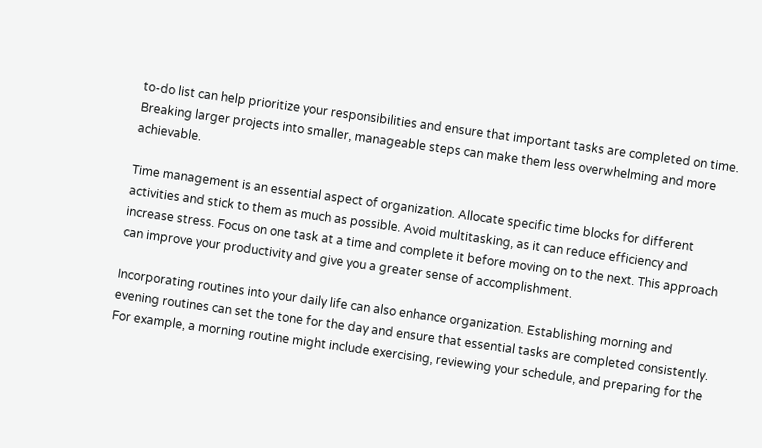to-do list can help prioritize your responsibilities and ensure that important tasks are completed on time. Breaking larger projects into smaller, manageable steps can make them less overwhelming and more achievable.

Time management is an essential aspect of organization. Allocate specific time blocks for different activities and stick to them as much as possible. Avoid multitasking, as it can reduce efficiency and increase stress. Focus on one task at a time and complete it before moving on to the next. This approach can improve your productivity and give you a greater sense of accomplishment.

Incorporating routines into your daily life can also enhance organization. Establishing morning and evening routines can set the tone for the day and ensure that essential tasks are completed consistently. For example, a morning routine might include exercising, reviewing your schedule, and preparing for the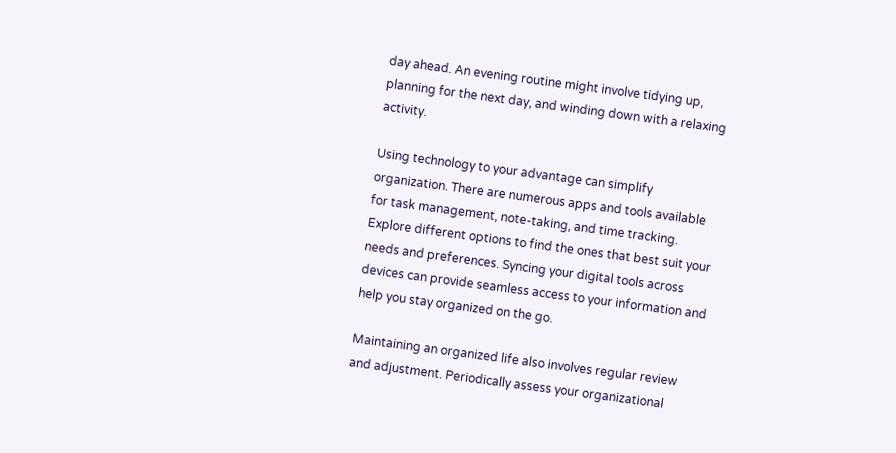day ahead. An evening routine might involve tidying up, planning for the next day, and winding down with a relaxing activity.

Using technology to your advantage can simplify organization. There are numerous apps and tools available for task management, note-taking, and time tracking. Explore different options to find the ones that best suit your needs and preferences. Syncing your digital tools across devices can provide seamless access to your information and help you stay organized on the go.

Maintaining an organized life also involves regular review and adjustment. Periodically assess your organizational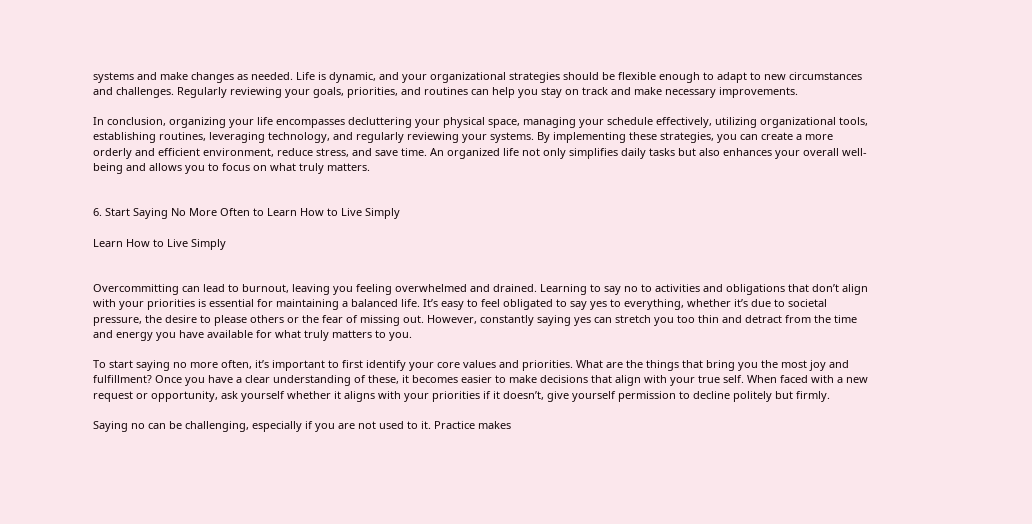systems and make changes as needed. Life is dynamic, and your organizational strategies should be flexible enough to adapt to new circumstances and challenges. Regularly reviewing your goals, priorities, and routines can help you stay on track and make necessary improvements.

In conclusion, organizing your life encompasses decluttering your physical space, managing your schedule effectively, utilizing organizational tools, establishing routines, leveraging technology, and regularly reviewing your systems. By implementing these strategies, you can create a more orderly and efficient environment, reduce stress, and save time. An organized life not only simplifies daily tasks but also enhances your overall well-being and allows you to focus on what truly matters.


6. Start Saying No More Often to Learn How to Live Simply

Learn How to Live Simply


Overcommitting can lead to burnout, leaving you feeling overwhelmed and drained. Learning to say no to activities and obligations that don’t align with your priorities is essential for maintaining a balanced life. It’s easy to feel obligated to say yes to everything, whether it’s due to societal pressure, the desire to please others or the fear of missing out. However, constantly saying yes can stretch you too thin and detract from the time and energy you have available for what truly matters to you.

To start saying no more often, it’s important to first identify your core values and priorities. What are the things that bring you the most joy and fulfillment? Once you have a clear understanding of these, it becomes easier to make decisions that align with your true self. When faced with a new request or opportunity, ask yourself whether it aligns with your priorities if it doesn’t, give yourself permission to decline politely but firmly.

Saying no can be challenging, especially if you are not used to it. Practice makes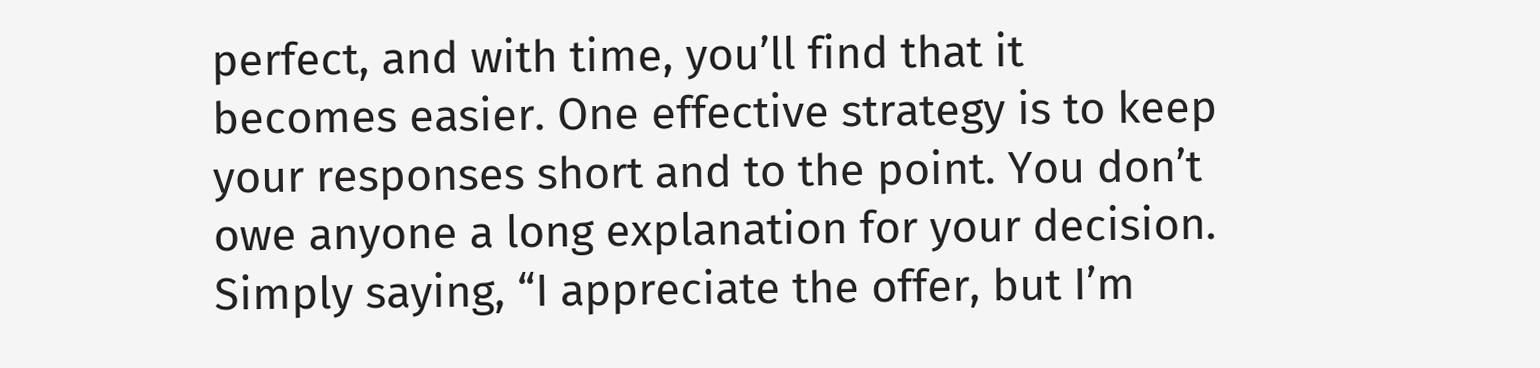perfect, and with time, you’ll find that it becomes easier. One effective strategy is to keep your responses short and to the point. You don’t owe anyone a long explanation for your decision. Simply saying, “I appreciate the offer, but I’m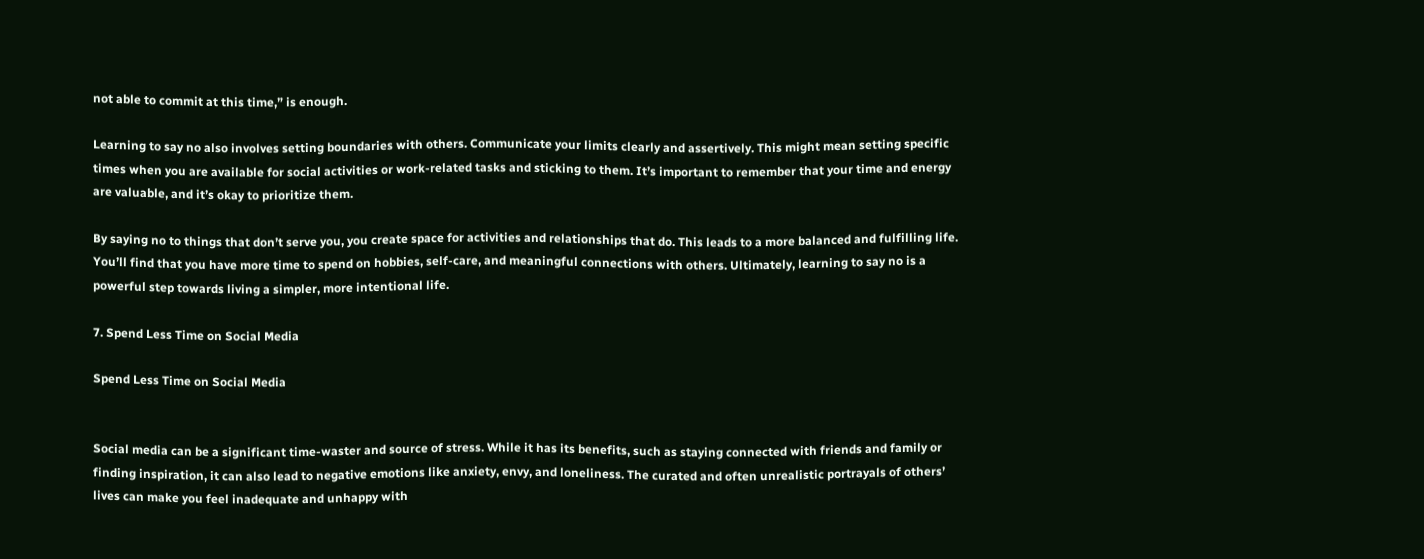not able to commit at this time,” is enough.

Learning to say no also involves setting boundaries with others. Communicate your limits clearly and assertively. This might mean setting specific times when you are available for social activities or work-related tasks and sticking to them. It’s important to remember that your time and energy are valuable, and it’s okay to prioritize them.

By saying no to things that don’t serve you, you create space for activities and relationships that do. This leads to a more balanced and fulfilling life. You’ll find that you have more time to spend on hobbies, self-care, and meaningful connections with others. Ultimately, learning to say no is a powerful step towards living a simpler, more intentional life.

7. Spend Less Time on Social Media

Spend Less Time on Social Media


Social media can be a significant time-waster and source of stress. While it has its benefits, such as staying connected with friends and family or finding inspiration, it can also lead to negative emotions like anxiety, envy, and loneliness. The curated and often unrealistic portrayals of others’ lives can make you feel inadequate and unhappy with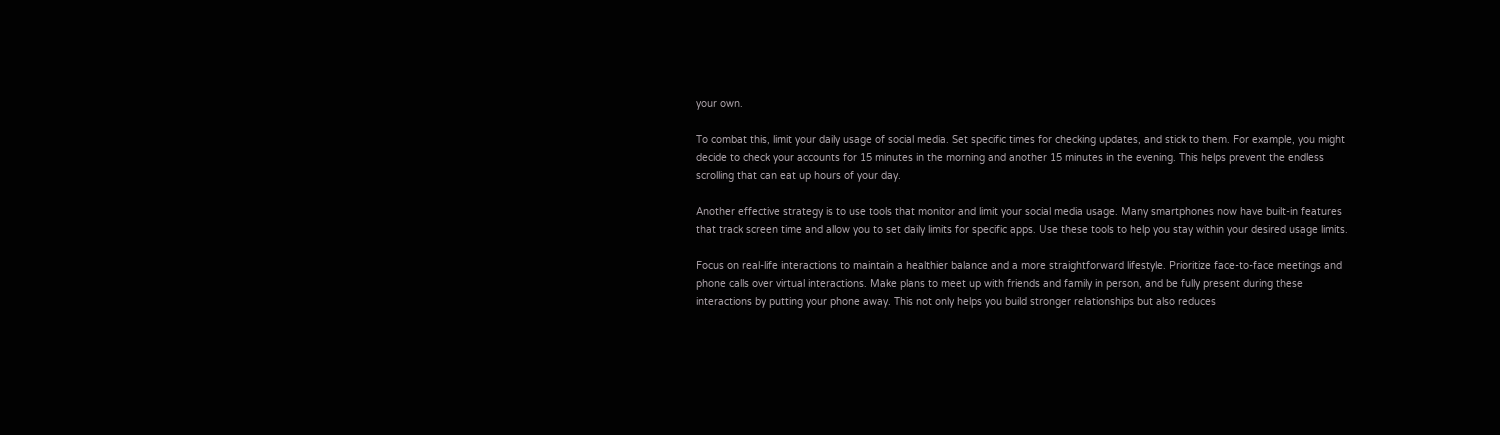your own.

To combat this, limit your daily usage of social media. Set specific times for checking updates, and stick to them. For example, you might decide to check your accounts for 15 minutes in the morning and another 15 minutes in the evening. This helps prevent the endless scrolling that can eat up hours of your day.

Another effective strategy is to use tools that monitor and limit your social media usage. Many smartphones now have built-in features that track screen time and allow you to set daily limits for specific apps. Use these tools to help you stay within your desired usage limits.

Focus on real-life interactions to maintain a healthier balance and a more straightforward lifestyle. Prioritize face-to-face meetings and phone calls over virtual interactions. Make plans to meet up with friends and family in person, and be fully present during these interactions by putting your phone away. This not only helps you build stronger relationships but also reduces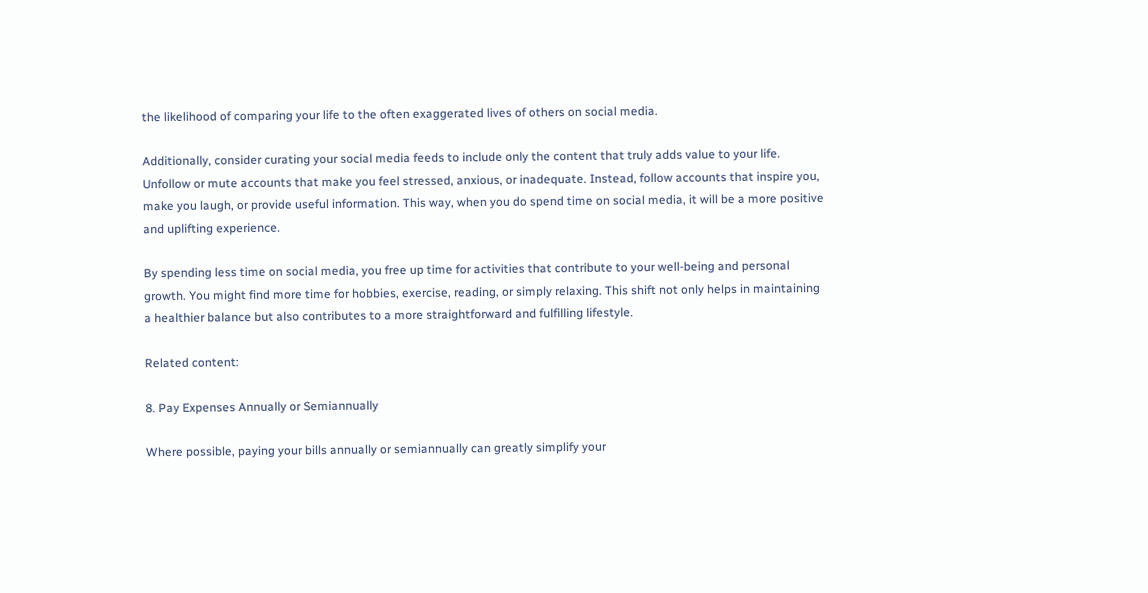the likelihood of comparing your life to the often exaggerated lives of others on social media.

Additionally, consider curating your social media feeds to include only the content that truly adds value to your life. Unfollow or mute accounts that make you feel stressed, anxious, or inadequate. Instead, follow accounts that inspire you, make you laugh, or provide useful information. This way, when you do spend time on social media, it will be a more positive and uplifting experience.

By spending less time on social media, you free up time for activities that contribute to your well-being and personal growth. You might find more time for hobbies, exercise, reading, or simply relaxing. This shift not only helps in maintaining a healthier balance but also contributes to a more straightforward and fulfilling lifestyle.

Related content:

8. Pay Expenses Annually or Semiannually

Where possible, paying your bills annually or semiannually can greatly simplify your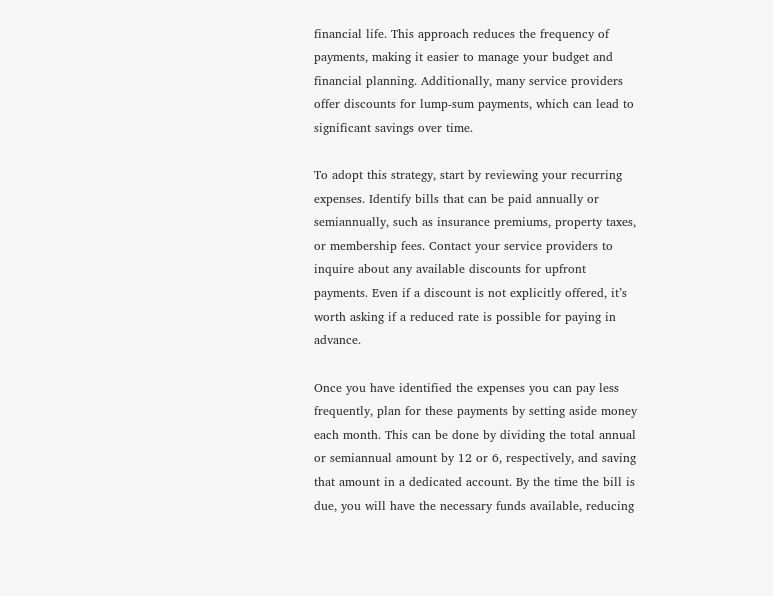financial life. This approach reduces the frequency of payments, making it easier to manage your budget and financial planning. Additionally, many service providers offer discounts for lump-sum payments, which can lead to significant savings over time.

To adopt this strategy, start by reviewing your recurring expenses. Identify bills that can be paid annually or semiannually, such as insurance premiums, property taxes, or membership fees. Contact your service providers to inquire about any available discounts for upfront payments. Even if a discount is not explicitly offered, it’s worth asking if a reduced rate is possible for paying in advance.

Once you have identified the expenses you can pay less frequently, plan for these payments by setting aside money each month. This can be done by dividing the total annual or semiannual amount by 12 or 6, respectively, and saving that amount in a dedicated account. By the time the bill is due, you will have the necessary funds available, reducing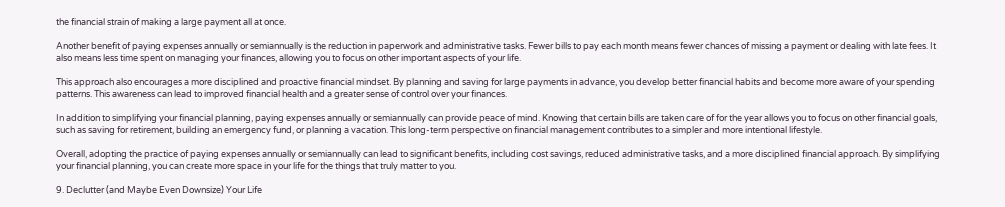the financial strain of making a large payment all at once.

Another benefit of paying expenses annually or semiannually is the reduction in paperwork and administrative tasks. Fewer bills to pay each month means fewer chances of missing a payment or dealing with late fees. It also means less time spent on managing your finances, allowing you to focus on other important aspects of your life.

This approach also encourages a more disciplined and proactive financial mindset. By planning and saving for large payments in advance, you develop better financial habits and become more aware of your spending patterns. This awareness can lead to improved financial health and a greater sense of control over your finances.

In addition to simplifying your financial planning, paying expenses annually or semiannually can provide peace of mind. Knowing that certain bills are taken care of for the year allows you to focus on other financial goals, such as saving for retirement, building an emergency fund, or planning a vacation. This long-term perspective on financial management contributes to a simpler and more intentional lifestyle.

Overall, adopting the practice of paying expenses annually or semiannually can lead to significant benefits, including cost savings, reduced administrative tasks, and a more disciplined financial approach. By simplifying your financial planning, you can create more space in your life for the things that truly matter to you.

9. Declutter (and Maybe Even Downsize) Your Life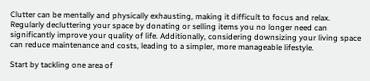Clutter can be mentally and physically exhausting, making it difficult to focus and relax. Regularly decluttering your space by donating or selling items you no longer need can significantly improve your quality of life. Additionally, considering downsizing your living space can reduce maintenance and costs, leading to a simpler, more manageable lifestyle.

Start by tackling one area of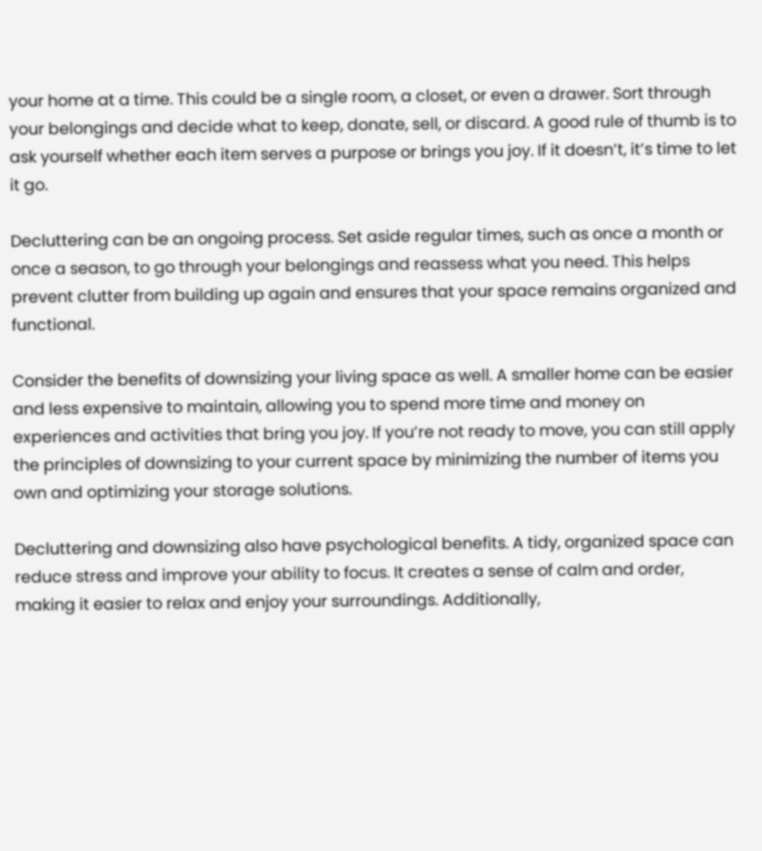your home at a time. This could be a single room, a closet, or even a drawer. Sort through your belongings and decide what to keep, donate, sell, or discard. A good rule of thumb is to ask yourself whether each item serves a purpose or brings you joy. If it doesn’t, it’s time to let it go.

Decluttering can be an ongoing process. Set aside regular times, such as once a month or once a season, to go through your belongings and reassess what you need. This helps prevent clutter from building up again and ensures that your space remains organized and functional.

Consider the benefits of downsizing your living space as well. A smaller home can be easier and less expensive to maintain, allowing you to spend more time and money on experiences and activities that bring you joy. If you’re not ready to move, you can still apply the principles of downsizing to your current space by minimizing the number of items you own and optimizing your storage solutions.

Decluttering and downsizing also have psychological benefits. A tidy, organized space can reduce stress and improve your ability to focus. It creates a sense of calm and order, making it easier to relax and enjoy your surroundings. Additionally,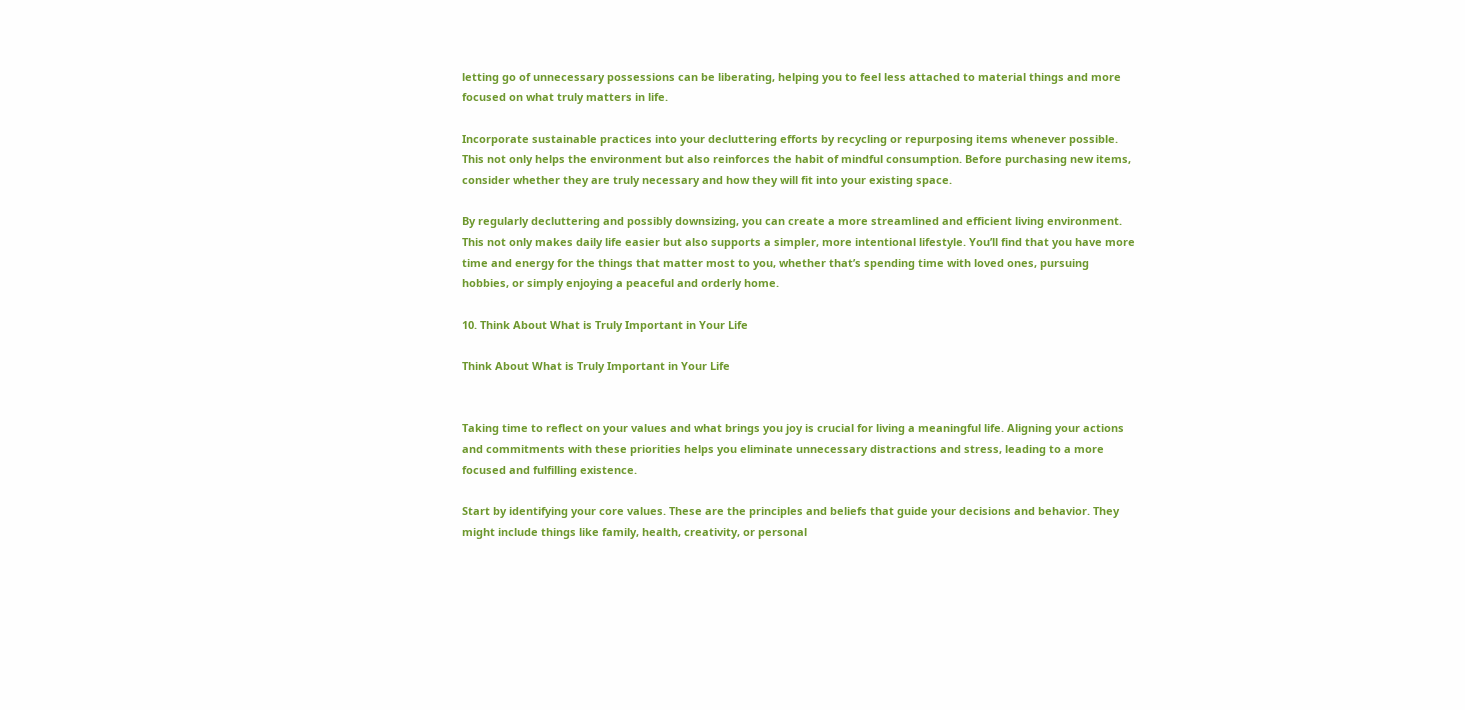letting go of unnecessary possessions can be liberating, helping you to feel less attached to material things and more focused on what truly matters in life.

Incorporate sustainable practices into your decluttering efforts by recycling or repurposing items whenever possible. This not only helps the environment but also reinforces the habit of mindful consumption. Before purchasing new items, consider whether they are truly necessary and how they will fit into your existing space.

By regularly decluttering and possibly downsizing, you can create a more streamlined and efficient living environment. This not only makes daily life easier but also supports a simpler, more intentional lifestyle. You’ll find that you have more time and energy for the things that matter most to you, whether that’s spending time with loved ones, pursuing hobbies, or simply enjoying a peaceful and orderly home.

10. Think About What is Truly Important in Your Life

Think About What is Truly Important in Your Life


Taking time to reflect on your values and what brings you joy is crucial for living a meaningful life. Aligning your actions and commitments with these priorities helps you eliminate unnecessary distractions and stress, leading to a more focused and fulfilling existence.

Start by identifying your core values. These are the principles and beliefs that guide your decisions and behavior. They might include things like family, health, creativity, or personal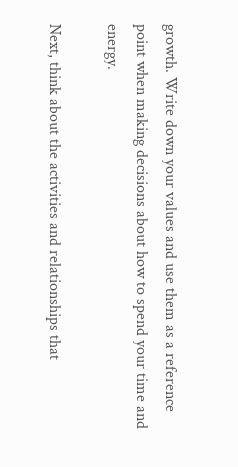growth. Write down your values and use them as a reference point when making decisions about how to spend your time and energy.

Next, think about the activities and relationships that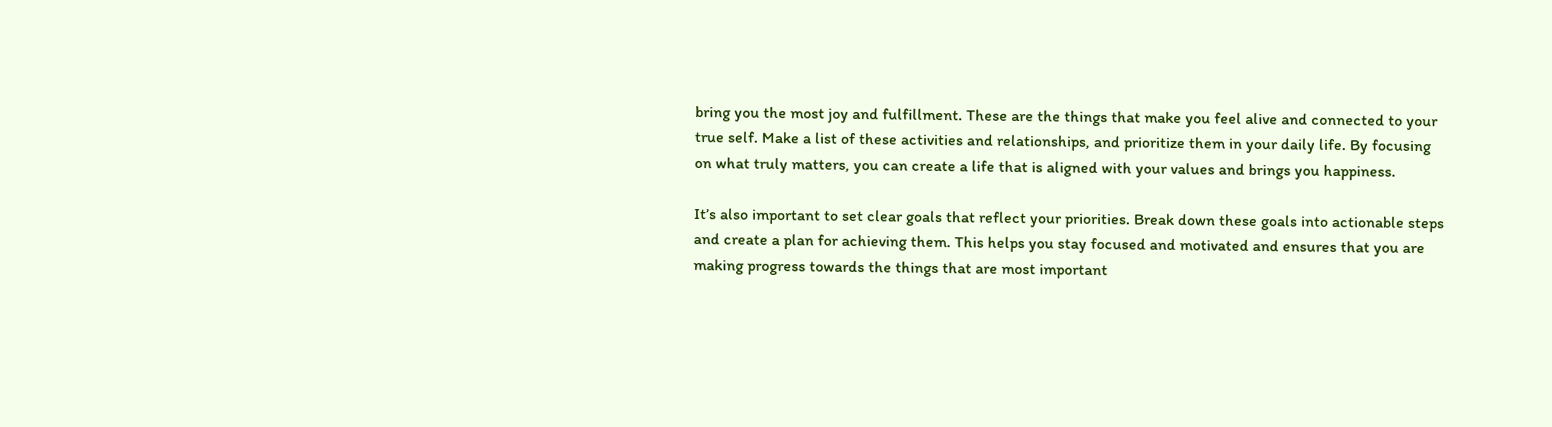bring you the most joy and fulfillment. These are the things that make you feel alive and connected to your true self. Make a list of these activities and relationships, and prioritize them in your daily life. By focusing on what truly matters, you can create a life that is aligned with your values and brings you happiness.

It’s also important to set clear goals that reflect your priorities. Break down these goals into actionable steps and create a plan for achieving them. This helps you stay focused and motivated and ensures that you are making progress towards the things that are most important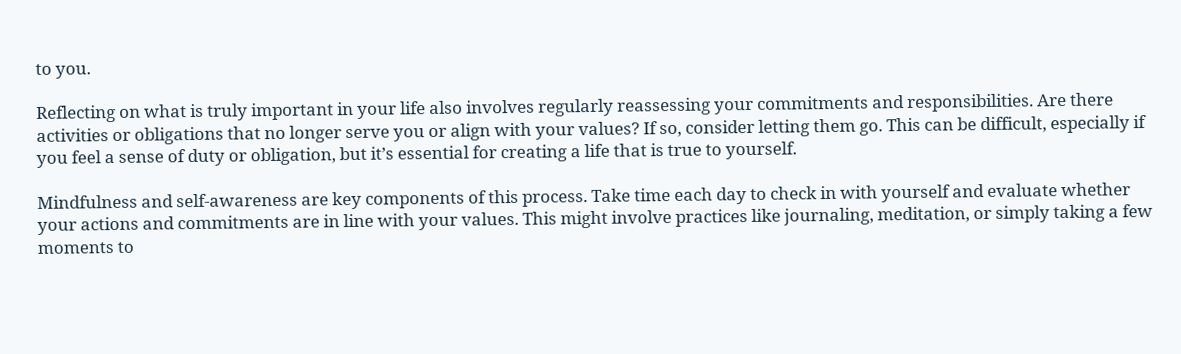to you.

Reflecting on what is truly important in your life also involves regularly reassessing your commitments and responsibilities. Are there activities or obligations that no longer serve you or align with your values? If so, consider letting them go. This can be difficult, especially if you feel a sense of duty or obligation, but it’s essential for creating a life that is true to yourself.

Mindfulness and self-awareness are key components of this process. Take time each day to check in with yourself and evaluate whether your actions and commitments are in line with your values. This might involve practices like journaling, meditation, or simply taking a few moments to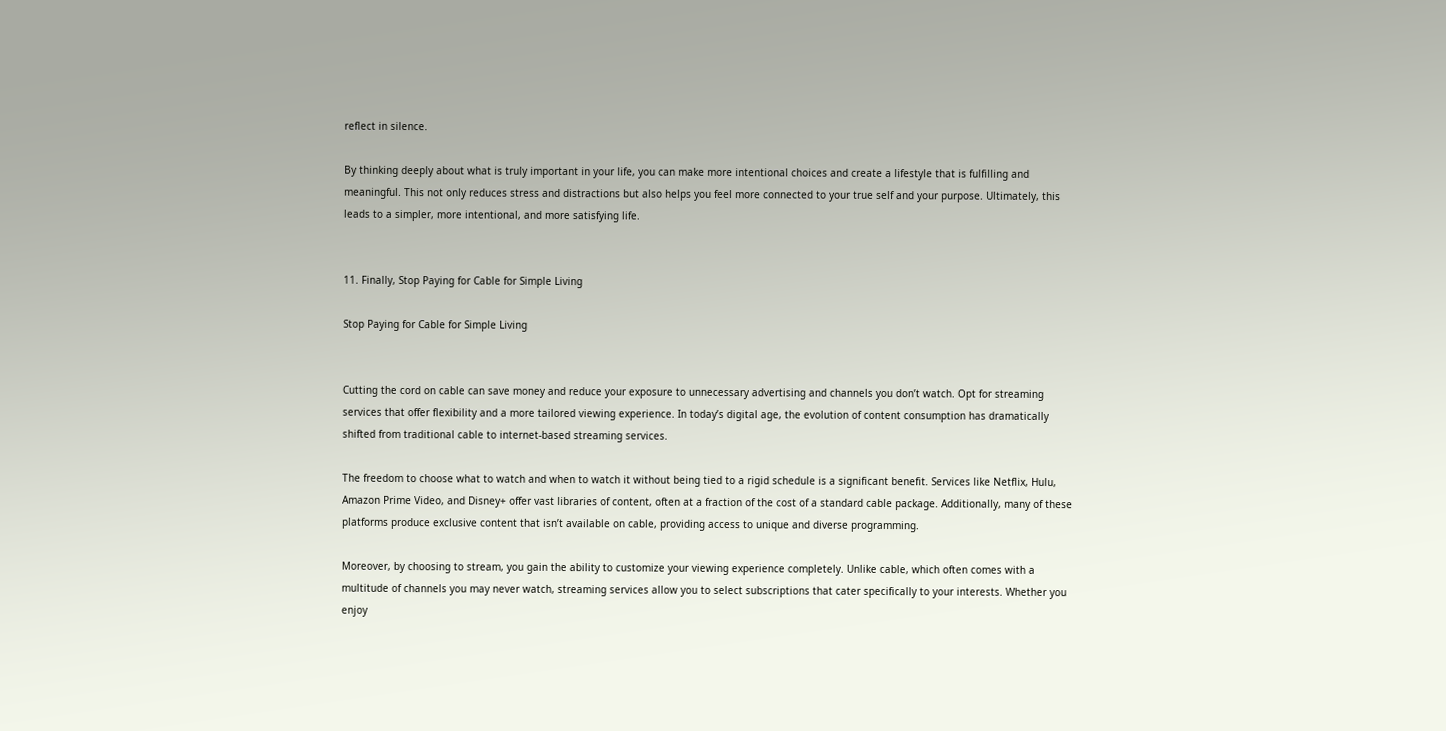reflect in silence.

By thinking deeply about what is truly important in your life, you can make more intentional choices and create a lifestyle that is fulfilling and meaningful. This not only reduces stress and distractions but also helps you feel more connected to your true self and your purpose. Ultimately, this leads to a simpler, more intentional, and more satisfying life.


11. Finally, Stop Paying for Cable for Simple Living

Stop Paying for Cable for Simple Living


Cutting the cord on cable can save money and reduce your exposure to unnecessary advertising and channels you don’t watch. Opt for streaming services that offer flexibility and a more tailored viewing experience. In today’s digital age, the evolution of content consumption has dramatically shifted from traditional cable to internet-based streaming services.

The freedom to choose what to watch and when to watch it without being tied to a rigid schedule is a significant benefit. Services like Netflix, Hulu, Amazon Prime Video, and Disney+ offer vast libraries of content, often at a fraction of the cost of a standard cable package. Additionally, many of these platforms produce exclusive content that isn’t available on cable, providing access to unique and diverse programming.

Moreover, by choosing to stream, you gain the ability to customize your viewing experience completely. Unlike cable, which often comes with a multitude of channels you may never watch, streaming services allow you to select subscriptions that cater specifically to your interests. Whether you enjoy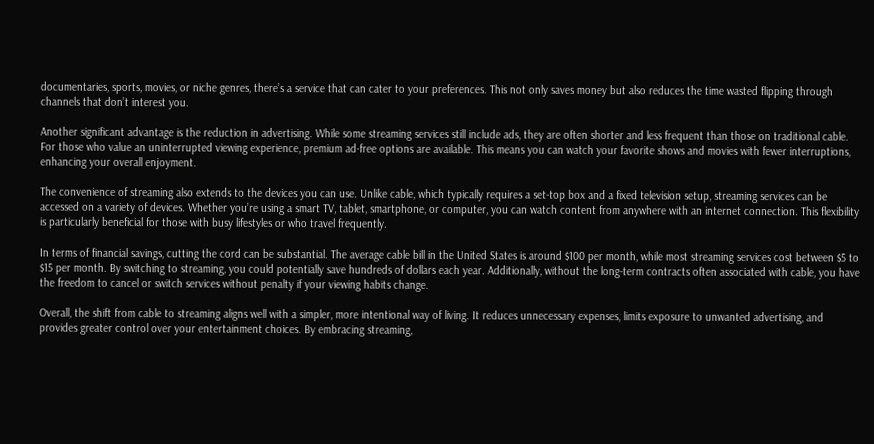documentaries, sports, movies, or niche genres, there’s a service that can cater to your preferences. This not only saves money but also reduces the time wasted flipping through channels that don’t interest you.

Another significant advantage is the reduction in advertising. While some streaming services still include ads, they are often shorter and less frequent than those on traditional cable. For those who value an uninterrupted viewing experience, premium ad-free options are available. This means you can watch your favorite shows and movies with fewer interruptions, enhancing your overall enjoyment.

The convenience of streaming also extends to the devices you can use. Unlike cable, which typically requires a set-top box and a fixed television setup, streaming services can be accessed on a variety of devices. Whether you’re using a smart TV, tablet, smartphone, or computer, you can watch content from anywhere with an internet connection. This flexibility is particularly beneficial for those with busy lifestyles or who travel frequently.

In terms of financial savings, cutting the cord can be substantial. The average cable bill in the United States is around $100 per month, while most streaming services cost between $5 to $15 per month. By switching to streaming, you could potentially save hundreds of dollars each year. Additionally, without the long-term contracts often associated with cable, you have the freedom to cancel or switch services without penalty if your viewing habits change.

Overall, the shift from cable to streaming aligns well with a simpler, more intentional way of living. It reduces unnecessary expenses, limits exposure to unwanted advertising, and provides greater control over your entertainment choices. By embracing streaming,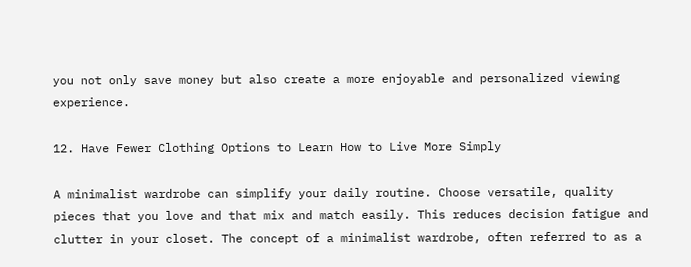you not only save money but also create a more enjoyable and personalized viewing experience.

12. Have Fewer Clothing Options to Learn How to Live More Simply

A minimalist wardrobe can simplify your daily routine. Choose versatile, quality pieces that you love and that mix and match easily. This reduces decision fatigue and clutter in your closet. The concept of a minimalist wardrobe, often referred to as a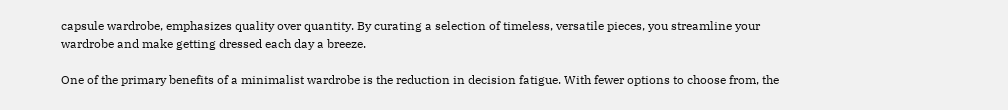capsule wardrobe, emphasizes quality over quantity. By curating a selection of timeless, versatile pieces, you streamline your wardrobe and make getting dressed each day a breeze.

One of the primary benefits of a minimalist wardrobe is the reduction in decision fatigue. With fewer options to choose from, the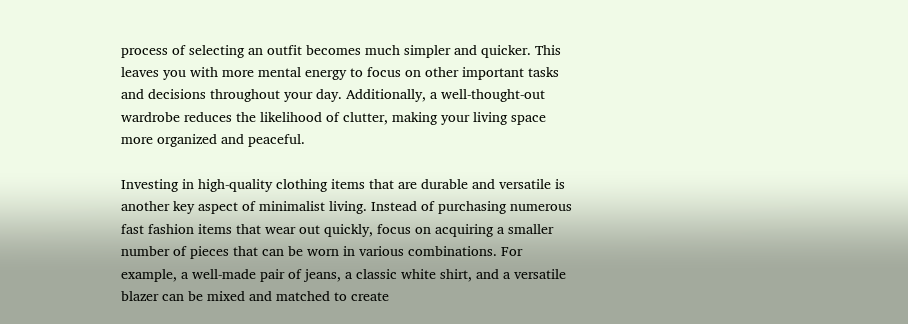process of selecting an outfit becomes much simpler and quicker. This leaves you with more mental energy to focus on other important tasks and decisions throughout your day. Additionally, a well-thought-out wardrobe reduces the likelihood of clutter, making your living space more organized and peaceful.

Investing in high-quality clothing items that are durable and versatile is another key aspect of minimalist living. Instead of purchasing numerous fast fashion items that wear out quickly, focus on acquiring a smaller number of pieces that can be worn in various combinations. For example, a well-made pair of jeans, a classic white shirt, and a versatile blazer can be mixed and matched to create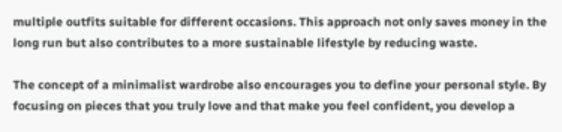multiple outfits suitable for different occasions. This approach not only saves money in the long run but also contributes to a more sustainable lifestyle by reducing waste.

The concept of a minimalist wardrobe also encourages you to define your personal style. By focusing on pieces that you truly love and that make you feel confident, you develop a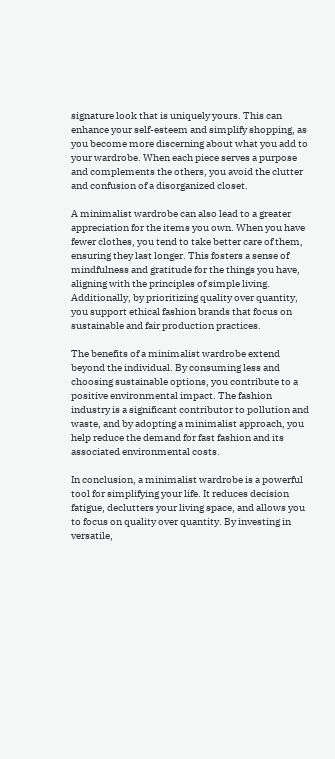signature look that is uniquely yours. This can enhance your self-esteem and simplify shopping, as you become more discerning about what you add to your wardrobe. When each piece serves a purpose and complements the others, you avoid the clutter and confusion of a disorganized closet.

A minimalist wardrobe can also lead to a greater appreciation for the items you own. When you have fewer clothes, you tend to take better care of them, ensuring they last longer. This fosters a sense of mindfulness and gratitude for the things you have, aligning with the principles of simple living. Additionally, by prioritizing quality over quantity, you support ethical fashion brands that focus on sustainable and fair production practices.

The benefits of a minimalist wardrobe extend beyond the individual. By consuming less and choosing sustainable options, you contribute to a positive environmental impact. The fashion industry is a significant contributor to pollution and waste, and by adopting a minimalist approach, you help reduce the demand for fast fashion and its associated environmental costs.

In conclusion, a minimalist wardrobe is a powerful tool for simplifying your life. It reduces decision fatigue, declutters your living space, and allows you to focus on quality over quantity. By investing in versatile,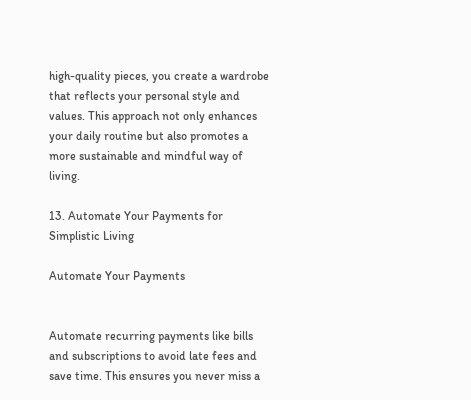high-quality pieces, you create a wardrobe that reflects your personal style and values. This approach not only enhances your daily routine but also promotes a more sustainable and mindful way of living.

13. Automate Your Payments for Simplistic Living

Automate Your Payments


Automate recurring payments like bills and subscriptions to avoid late fees and save time. This ensures you never miss a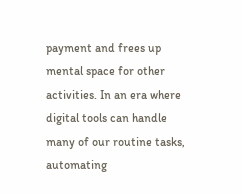payment and frees up mental space for other activities. In an era where digital tools can handle many of our routine tasks, automating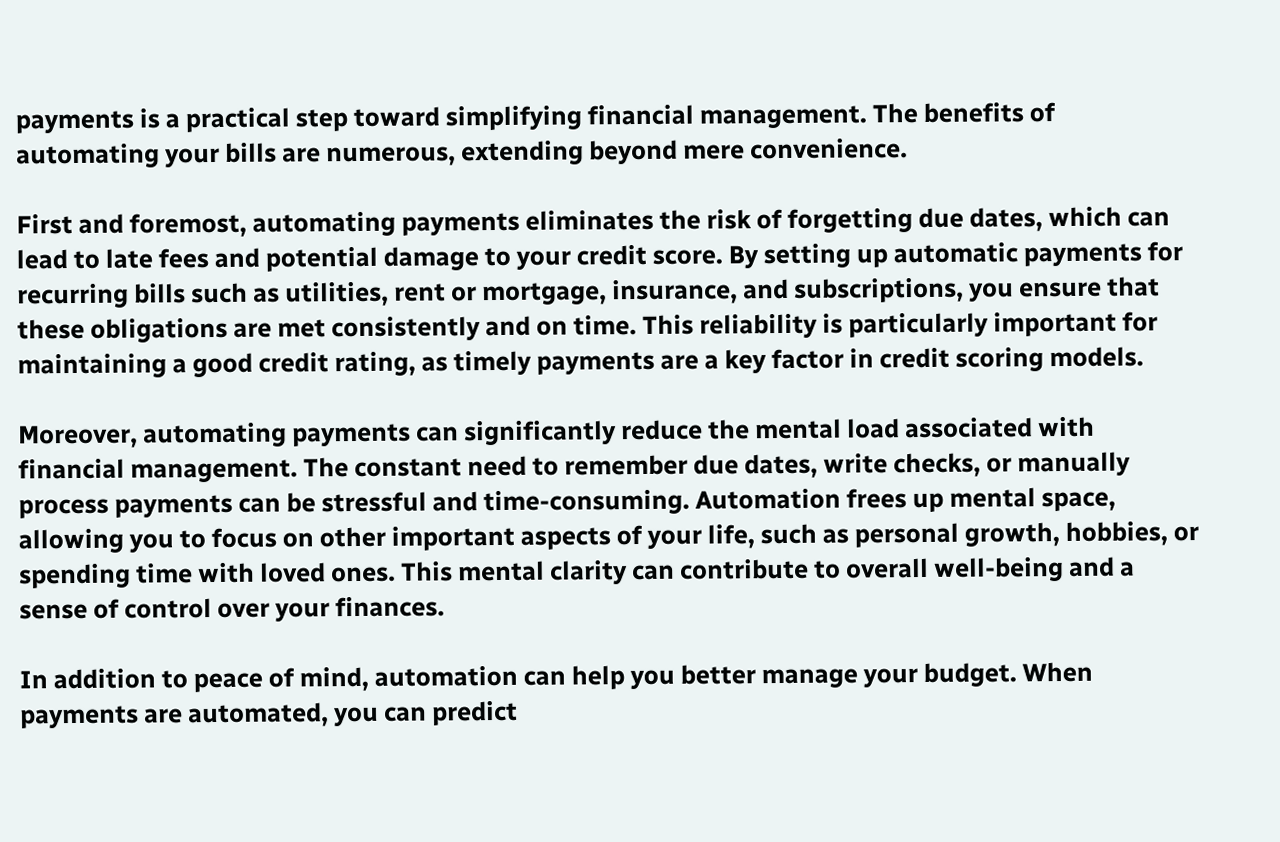payments is a practical step toward simplifying financial management. The benefits of automating your bills are numerous, extending beyond mere convenience.

First and foremost, automating payments eliminates the risk of forgetting due dates, which can lead to late fees and potential damage to your credit score. By setting up automatic payments for recurring bills such as utilities, rent or mortgage, insurance, and subscriptions, you ensure that these obligations are met consistently and on time. This reliability is particularly important for maintaining a good credit rating, as timely payments are a key factor in credit scoring models.

Moreover, automating payments can significantly reduce the mental load associated with financial management. The constant need to remember due dates, write checks, or manually process payments can be stressful and time-consuming. Automation frees up mental space, allowing you to focus on other important aspects of your life, such as personal growth, hobbies, or spending time with loved ones. This mental clarity can contribute to overall well-being and a sense of control over your finances.

In addition to peace of mind, automation can help you better manage your budget. When payments are automated, you can predict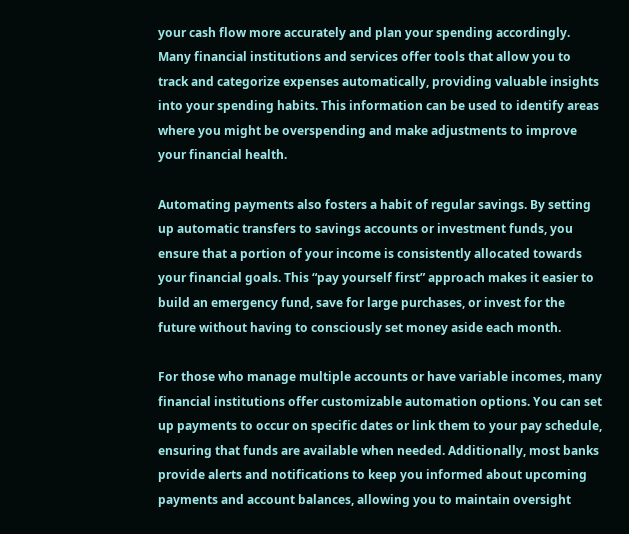your cash flow more accurately and plan your spending accordingly. Many financial institutions and services offer tools that allow you to track and categorize expenses automatically, providing valuable insights into your spending habits. This information can be used to identify areas where you might be overspending and make adjustments to improve your financial health.

Automating payments also fosters a habit of regular savings. By setting up automatic transfers to savings accounts or investment funds, you ensure that a portion of your income is consistently allocated towards your financial goals. This “pay yourself first” approach makes it easier to build an emergency fund, save for large purchases, or invest for the future without having to consciously set money aside each month.

For those who manage multiple accounts or have variable incomes, many financial institutions offer customizable automation options. You can set up payments to occur on specific dates or link them to your pay schedule, ensuring that funds are available when needed. Additionally, most banks provide alerts and notifications to keep you informed about upcoming payments and account balances, allowing you to maintain oversight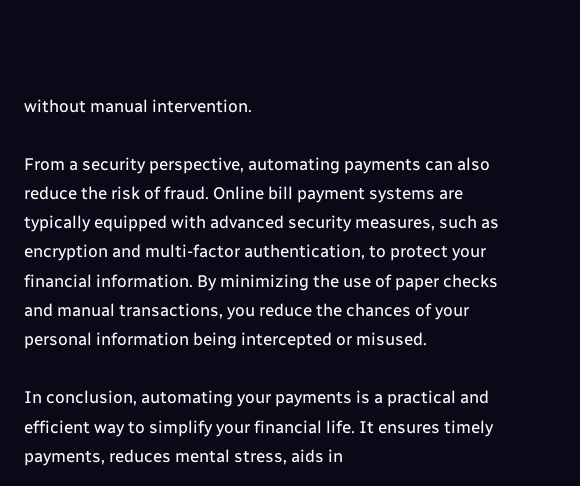without manual intervention.

From a security perspective, automating payments can also reduce the risk of fraud. Online bill payment systems are typically equipped with advanced security measures, such as encryption and multi-factor authentication, to protect your financial information. By minimizing the use of paper checks and manual transactions, you reduce the chances of your personal information being intercepted or misused.

In conclusion, automating your payments is a practical and efficient way to simplify your financial life. It ensures timely payments, reduces mental stress, aids in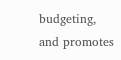budgeting, and promotes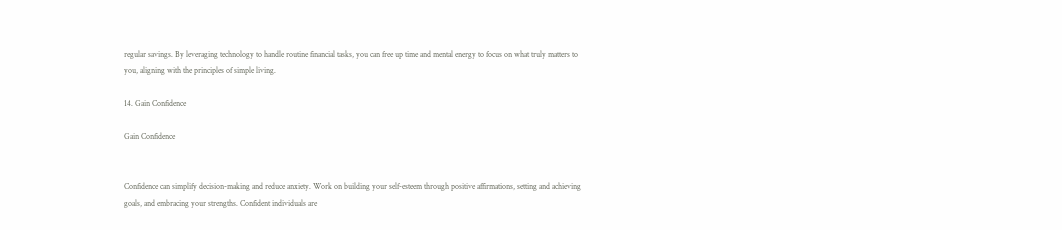regular savings. By leveraging technology to handle routine financial tasks, you can free up time and mental energy to focus on what truly matters to you, aligning with the principles of simple living.

14. Gain Confidence

Gain Confidence


Confidence can simplify decision-making and reduce anxiety. Work on building your self-esteem through positive affirmations, setting and achieving goals, and embracing your strengths. Confident individuals are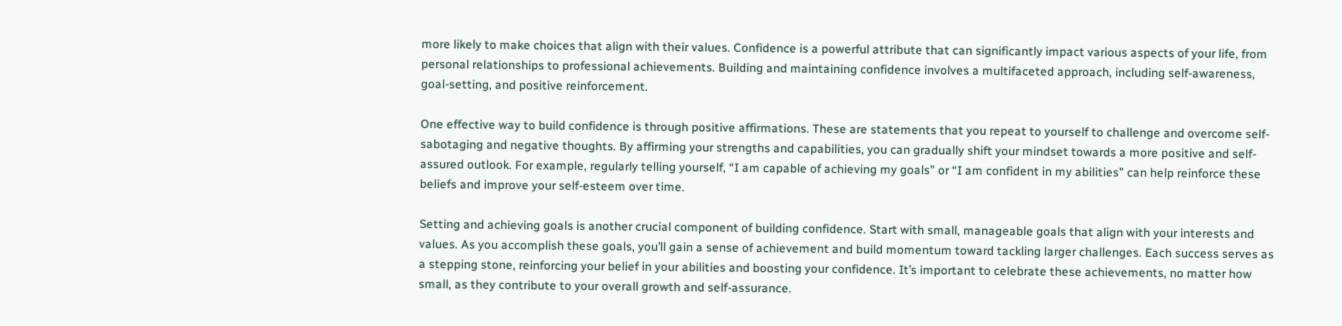more likely to make choices that align with their values. Confidence is a powerful attribute that can significantly impact various aspects of your life, from personal relationships to professional achievements. Building and maintaining confidence involves a multifaceted approach, including self-awareness, goal-setting, and positive reinforcement.

One effective way to build confidence is through positive affirmations. These are statements that you repeat to yourself to challenge and overcome self-sabotaging and negative thoughts. By affirming your strengths and capabilities, you can gradually shift your mindset towards a more positive and self-assured outlook. For example, regularly telling yourself, “I am capable of achieving my goals” or “I am confident in my abilities” can help reinforce these beliefs and improve your self-esteem over time.

Setting and achieving goals is another crucial component of building confidence. Start with small, manageable goals that align with your interests and values. As you accomplish these goals, you’ll gain a sense of achievement and build momentum toward tackling larger challenges. Each success serves as a stepping stone, reinforcing your belief in your abilities and boosting your confidence. It’s important to celebrate these achievements, no matter how small, as they contribute to your overall growth and self-assurance.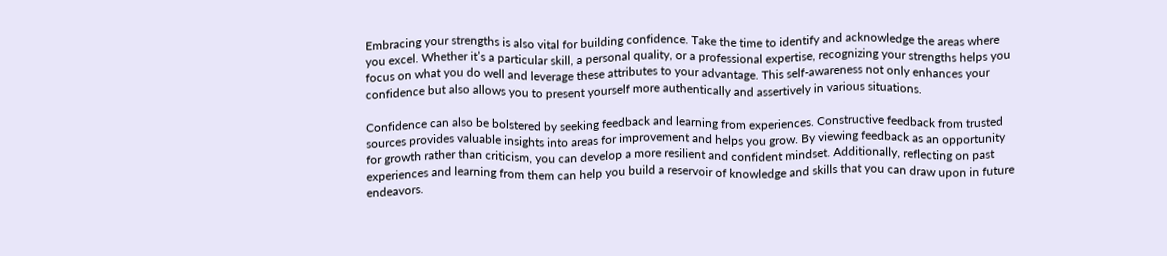Embracing your strengths is also vital for building confidence. Take the time to identify and acknowledge the areas where you excel. Whether it’s a particular skill, a personal quality, or a professional expertise, recognizing your strengths helps you focus on what you do well and leverage these attributes to your advantage. This self-awareness not only enhances your confidence but also allows you to present yourself more authentically and assertively in various situations.

Confidence can also be bolstered by seeking feedback and learning from experiences. Constructive feedback from trusted sources provides valuable insights into areas for improvement and helps you grow. By viewing feedback as an opportunity for growth rather than criticism, you can develop a more resilient and confident mindset. Additionally, reflecting on past experiences and learning from them can help you build a reservoir of knowledge and skills that you can draw upon in future endeavors.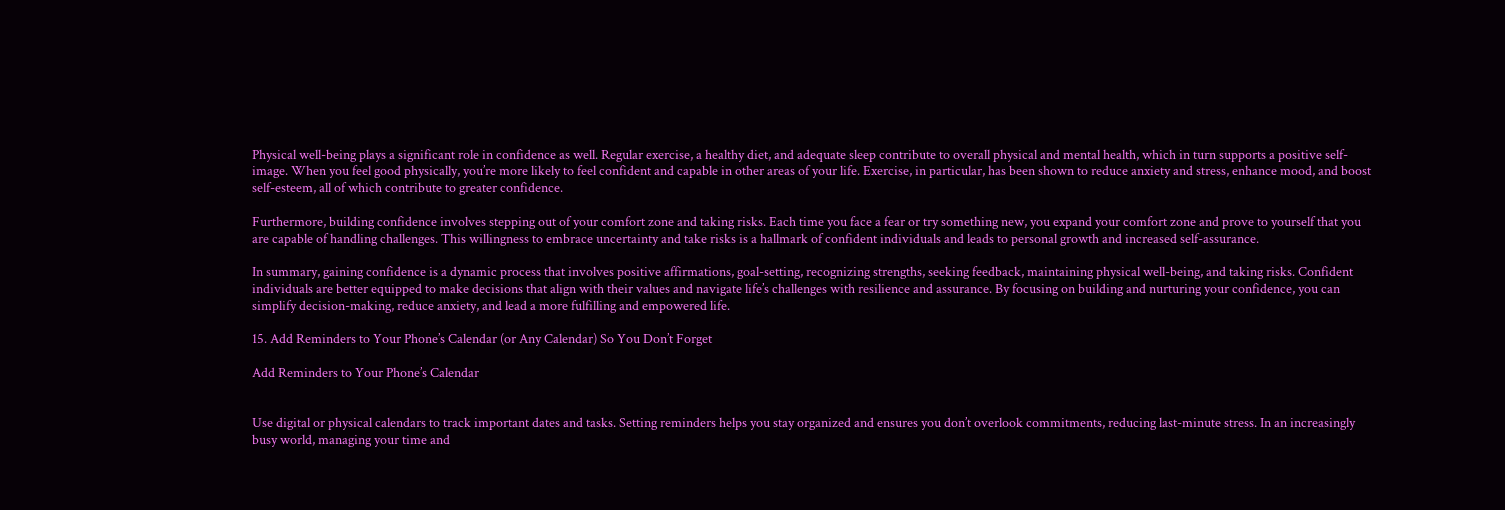Physical well-being plays a significant role in confidence as well. Regular exercise, a healthy diet, and adequate sleep contribute to overall physical and mental health, which in turn supports a positive self-image. When you feel good physically, you’re more likely to feel confident and capable in other areas of your life. Exercise, in particular, has been shown to reduce anxiety and stress, enhance mood, and boost self-esteem, all of which contribute to greater confidence.

Furthermore, building confidence involves stepping out of your comfort zone and taking risks. Each time you face a fear or try something new, you expand your comfort zone and prove to yourself that you are capable of handling challenges. This willingness to embrace uncertainty and take risks is a hallmark of confident individuals and leads to personal growth and increased self-assurance.

In summary, gaining confidence is a dynamic process that involves positive affirmations, goal-setting, recognizing strengths, seeking feedback, maintaining physical well-being, and taking risks. Confident individuals are better equipped to make decisions that align with their values and navigate life’s challenges with resilience and assurance. By focusing on building and nurturing your confidence, you can simplify decision-making, reduce anxiety, and lead a more fulfilling and empowered life.

15. Add Reminders to Your Phone’s Calendar (or Any Calendar) So You Don’t Forget

Add Reminders to Your Phone’s Calendar


Use digital or physical calendars to track important dates and tasks. Setting reminders helps you stay organized and ensures you don’t overlook commitments, reducing last-minute stress. In an increasingly busy world, managing your time and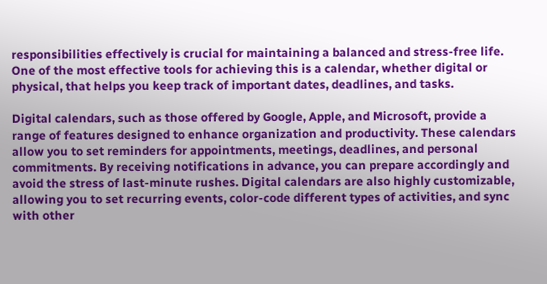responsibilities effectively is crucial for maintaining a balanced and stress-free life. One of the most effective tools for achieving this is a calendar, whether digital or physical, that helps you keep track of important dates, deadlines, and tasks.

Digital calendars, such as those offered by Google, Apple, and Microsoft, provide a range of features designed to enhance organization and productivity. These calendars allow you to set reminders for appointments, meetings, deadlines, and personal commitments. By receiving notifications in advance, you can prepare accordingly and avoid the stress of last-minute rushes. Digital calendars are also highly customizable, allowing you to set recurring events, color-code different types of activities, and sync with other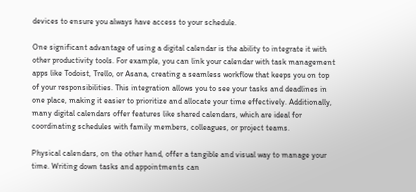devices to ensure you always have access to your schedule.

One significant advantage of using a digital calendar is the ability to integrate it with other productivity tools. For example, you can link your calendar with task management apps like Todoist, Trello, or Asana, creating a seamless workflow that keeps you on top of your responsibilities. This integration allows you to see your tasks and deadlines in one place, making it easier to prioritize and allocate your time effectively. Additionally, many digital calendars offer features like shared calendars, which are ideal for coordinating schedules with family members, colleagues, or project teams.

Physical calendars, on the other hand, offer a tangible and visual way to manage your time. Writing down tasks and appointments can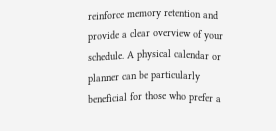reinforce memory retention and provide a clear overview of your schedule. A physical calendar or planner can be particularly beneficial for those who prefer a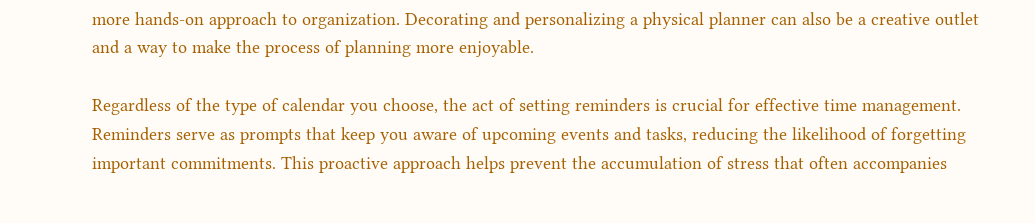more hands-on approach to organization. Decorating and personalizing a physical planner can also be a creative outlet and a way to make the process of planning more enjoyable.

Regardless of the type of calendar you choose, the act of setting reminders is crucial for effective time management. Reminders serve as prompts that keep you aware of upcoming events and tasks, reducing the likelihood of forgetting important commitments. This proactive approach helps prevent the accumulation of stress that often accompanies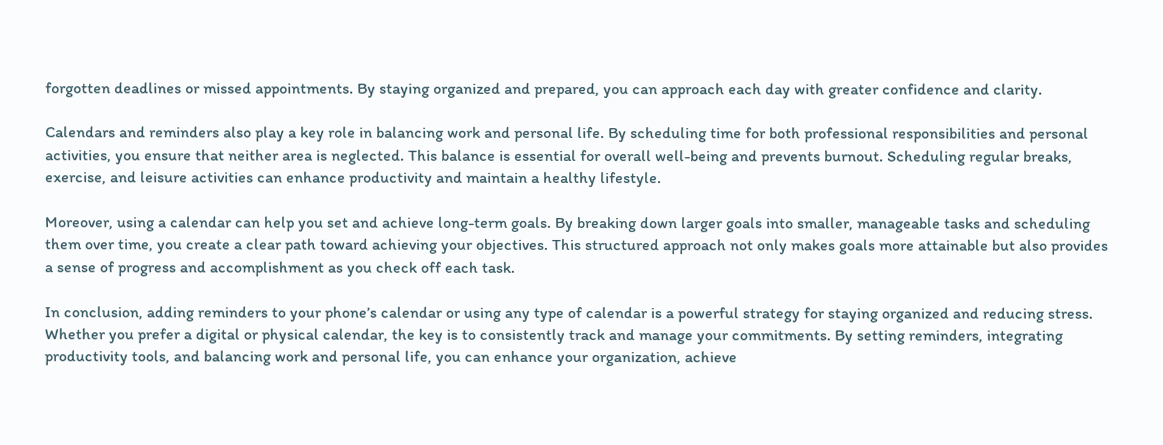forgotten deadlines or missed appointments. By staying organized and prepared, you can approach each day with greater confidence and clarity.

Calendars and reminders also play a key role in balancing work and personal life. By scheduling time for both professional responsibilities and personal activities, you ensure that neither area is neglected. This balance is essential for overall well-being and prevents burnout. Scheduling regular breaks, exercise, and leisure activities can enhance productivity and maintain a healthy lifestyle.

Moreover, using a calendar can help you set and achieve long-term goals. By breaking down larger goals into smaller, manageable tasks and scheduling them over time, you create a clear path toward achieving your objectives. This structured approach not only makes goals more attainable but also provides a sense of progress and accomplishment as you check off each task.

In conclusion, adding reminders to your phone’s calendar or using any type of calendar is a powerful strategy for staying organized and reducing stress. Whether you prefer a digital or physical calendar, the key is to consistently track and manage your commitments. By setting reminders, integrating productivity tools, and balancing work and personal life, you can enhance your organization, achieve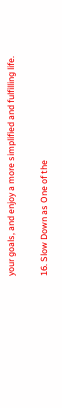your goals, and enjoy a more simplified and fulfilling life.


16. Slow Down as One of the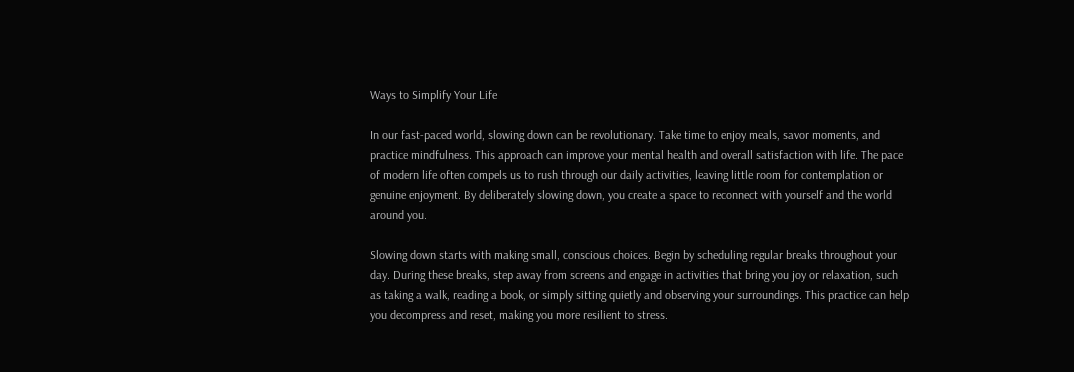Ways to Simplify Your Life

In our fast-paced world, slowing down can be revolutionary. Take time to enjoy meals, savor moments, and practice mindfulness. This approach can improve your mental health and overall satisfaction with life. The pace of modern life often compels us to rush through our daily activities, leaving little room for contemplation or genuine enjoyment. By deliberately slowing down, you create a space to reconnect with yourself and the world around you.

Slowing down starts with making small, conscious choices. Begin by scheduling regular breaks throughout your day. During these breaks, step away from screens and engage in activities that bring you joy or relaxation, such as taking a walk, reading a book, or simply sitting quietly and observing your surroundings. This practice can help you decompress and reset, making you more resilient to stress.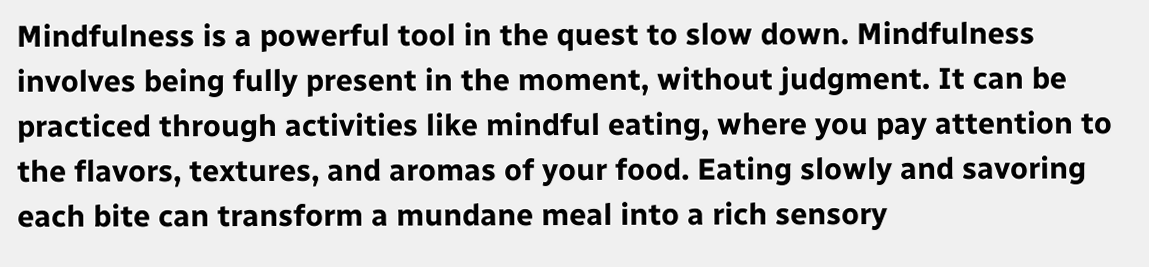Mindfulness is a powerful tool in the quest to slow down. Mindfulness involves being fully present in the moment, without judgment. It can be practiced through activities like mindful eating, where you pay attention to the flavors, textures, and aromas of your food. Eating slowly and savoring each bite can transform a mundane meal into a rich sensory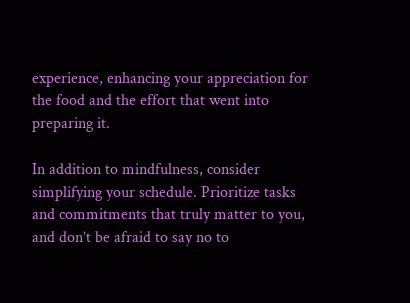experience, enhancing your appreciation for the food and the effort that went into preparing it.

In addition to mindfulness, consider simplifying your schedule. Prioritize tasks and commitments that truly matter to you, and don’t be afraid to say no to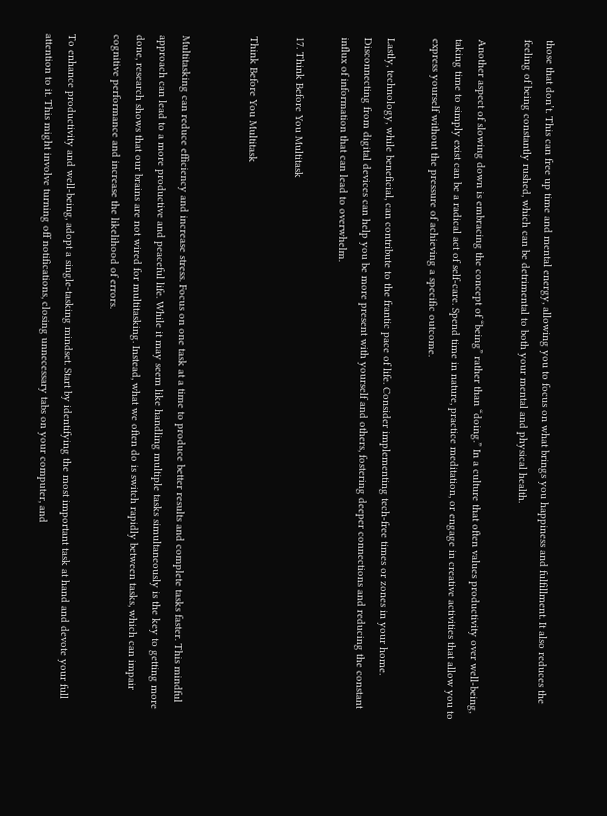those that don’t. This can free up time and mental energy, allowing you to focus on what brings you happiness and fulfillment. It also reduces the feeling of being constantly rushed, which can be detrimental to both your mental and physical health.

Another aspect of slowing down is embracing the concept of “being” rather than “doing.” In a culture that often values productivity over well-being, taking time to simply exist can be a radical act of self-care. Spend time in nature, practice meditation, or engage in creative activities that allow you to express yourself without the pressure of achieving a specific outcome.

Lastly, technology, while beneficial, can contribute to the frantic pace of life. Consider implementing tech-free times or zones in your home. Disconnecting from digital devices can help you be more present with yourself and others, fostering deeper connections and reducing the constant influx of information that can lead to overwhelm.

17. Think Before You Multitask

Think Before You Multitask


Multitasking can reduce efficiency and increase stress. Focus on one task at a time to produce better results and complete tasks faster. This mindful approach can lead to a more productive and peaceful life. While it may seem like handling multiple tasks simultaneously is the key to getting more done, research shows that our brains are not wired for multitasking. Instead, what we often do is switch rapidly between tasks, which can impair cognitive performance and increase the likelihood of errors.

To enhance productivity and well-being, adopt a single-tasking mindset. Start by identifying the most important task at hand and devote your full attention to it. This might involve turning off notifications, closing unnecessary tabs on your computer, and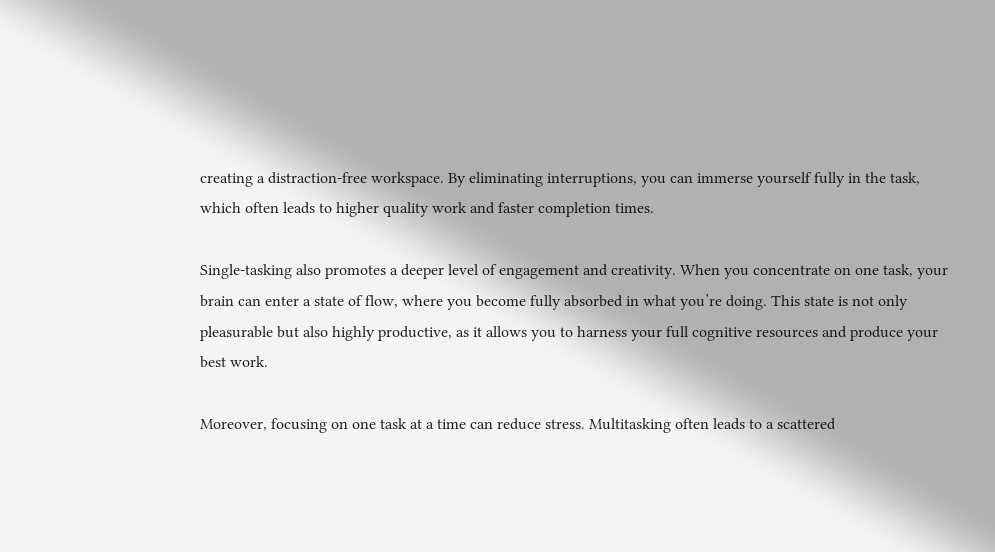creating a distraction-free workspace. By eliminating interruptions, you can immerse yourself fully in the task, which often leads to higher quality work and faster completion times.

Single-tasking also promotes a deeper level of engagement and creativity. When you concentrate on one task, your brain can enter a state of flow, where you become fully absorbed in what you’re doing. This state is not only pleasurable but also highly productive, as it allows you to harness your full cognitive resources and produce your best work.

Moreover, focusing on one task at a time can reduce stress. Multitasking often leads to a scattered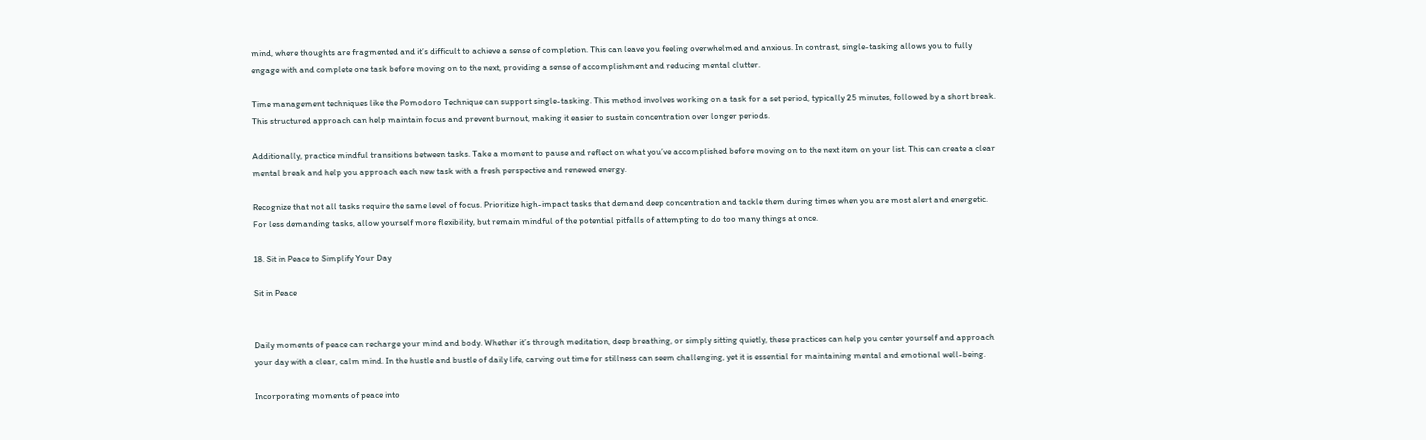mind, where thoughts are fragmented and it’s difficult to achieve a sense of completion. This can leave you feeling overwhelmed and anxious. In contrast, single-tasking allows you to fully engage with and complete one task before moving on to the next, providing a sense of accomplishment and reducing mental clutter.

Time management techniques like the Pomodoro Technique can support single-tasking. This method involves working on a task for a set period, typically 25 minutes, followed by a short break. This structured approach can help maintain focus and prevent burnout, making it easier to sustain concentration over longer periods.

Additionally, practice mindful transitions between tasks. Take a moment to pause and reflect on what you’ve accomplished before moving on to the next item on your list. This can create a clear mental break and help you approach each new task with a fresh perspective and renewed energy.

Recognize that not all tasks require the same level of focus. Prioritize high-impact tasks that demand deep concentration and tackle them during times when you are most alert and energetic. For less demanding tasks, allow yourself more flexibility, but remain mindful of the potential pitfalls of attempting to do too many things at once.

18. Sit in Peace to Simplify Your Day

Sit in Peace


Daily moments of peace can recharge your mind and body. Whether it’s through meditation, deep breathing, or simply sitting quietly, these practices can help you center yourself and approach your day with a clear, calm mind. In the hustle and bustle of daily life, carving out time for stillness can seem challenging, yet it is essential for maintaining mental and emotional well-being.

Incorporating moments of peace into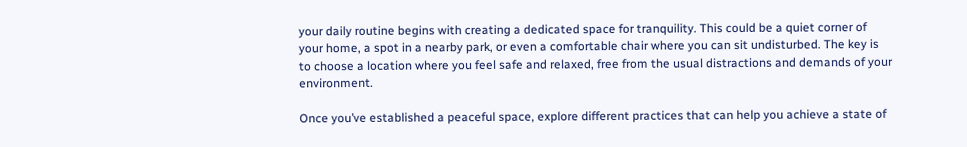your daily routine begins with creating a dedicated space for tranquility. This could be a quiet corner of your home, a spot in a nearby park, or even a comfortable chair where you can sit undisturbed. The key is to choose a location where you feel safe and relaxed, free from the usual distractions and demands of your environment.

Once you’ve established a peaceful space, explore different practices that can help you achieve a state of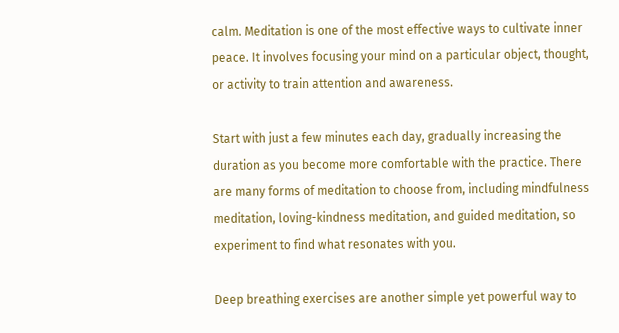calm. Meditation is one of the most effective ways to cultivate inner peace. It involves focusing your mind on a particular object, thought, or activity to train attention and awareness.

Start with just a few minutes each day, gradually increasing the duration as you become more comfortable with the practice. There are many forms of meditation to choose from, including mindfulness meditation, loving-kindness meditation, and guided meditation, so experiment to find what resonates with you.

Deep breathing exercises are another simple yet powerful way to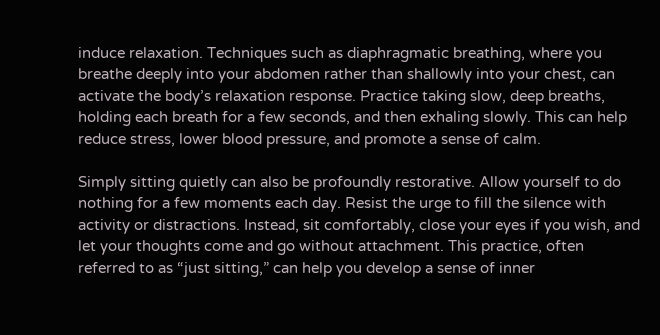induce relaxation. Techniques such as diaphragmatic breathing, where you breathe deeply into your abdomen rather than shallowly into your chest, can activate the body’s relaxation response. Practice taking slow, deep breaths, holding each breath for a few seconds, and then exhaling slowly. This can help reduce stress, lower blood pressure, and promote a sense of calm.

Simply sitting quietly can also be profoundly restorative. Allow yourself to do nothing for a few moments each day. Resist the urge to fill the silence with activity or distractions. Instead, sit comfortably, close your eyes if you wish, and let your thoughts come and go without attachment. This practice, often referred to as “just sitting,” can help you develop a sense of inner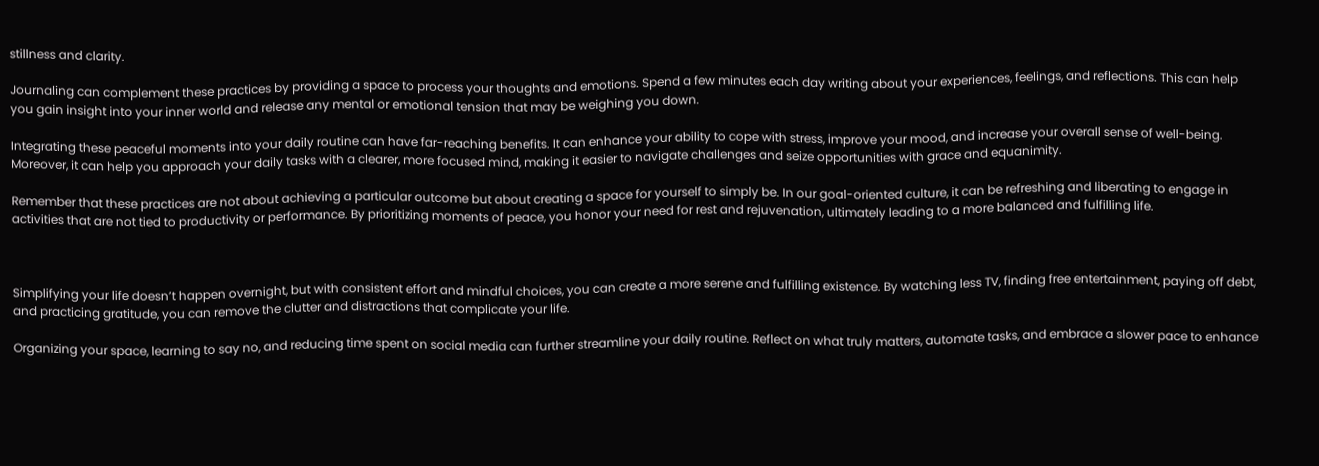stillness and clarity.

Journaling can complement these practices by providing a space to process your thoughts and emotions. Spend a few minutes each day writing about your experiences, feelings, and reflections. This can help you gain insight into your inner world and release any mental or emotional tension that may be weighing you down.

Integrating these peaceful moments into your daily routine can have far-reaching benefits. It can enhance your ability to cope with stress, improve your mood, and increase your overall sense of well-being. Moreover, it can help you approach your daily tasks with a clearer, more focused mind, making it easier to navigate challenges and seize opportunities with grace and equanimity.

Remember that these practices are not about achieving a particular outcome but about creating a space for yourself to simply be. In our goal-oriented culture, it can be refreshing and liberating to engage in activities that are not tied to productivity or performance. By prioritizing moments of peace, you honor your need for rest and rejuvenation, ultimately leading to a more balanced and fulfilling life.



Simplifying your life doesn’t happen overnight, but with consistent effort and mindful choices, you can create a more serene and fulfilling existence. By watching less TV, finding free entertainment, paying off debt, and practicing gratitude, you can remove the clutter and distractions that complicate your life.

Organizing your space, learning to say no, and reducing time spent on social media can further streamline your daily routine. Reflect on what truly matters, automate tasks, and embrace a slower pace to enhance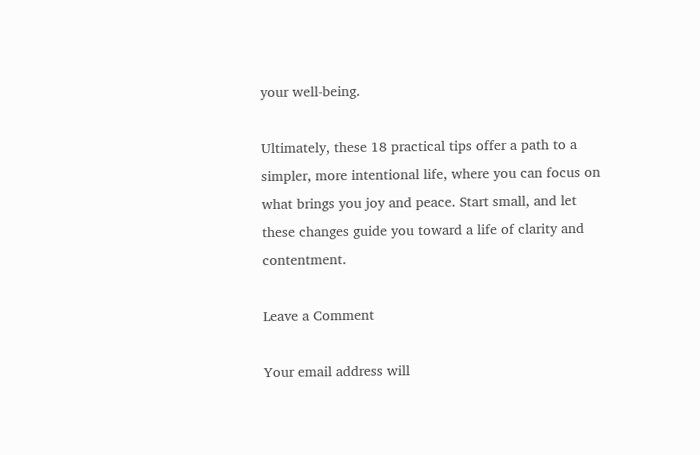your well-being.

Ultimately, these 18 practical tips offer a path to a simpler, more intentional life, where you can focus on what brings you joy and peace. Start small, and let these changes guide you toward a life of clarity and contentment.

Leave a Comment

Your email address will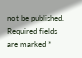not be published. Required fields are marked *